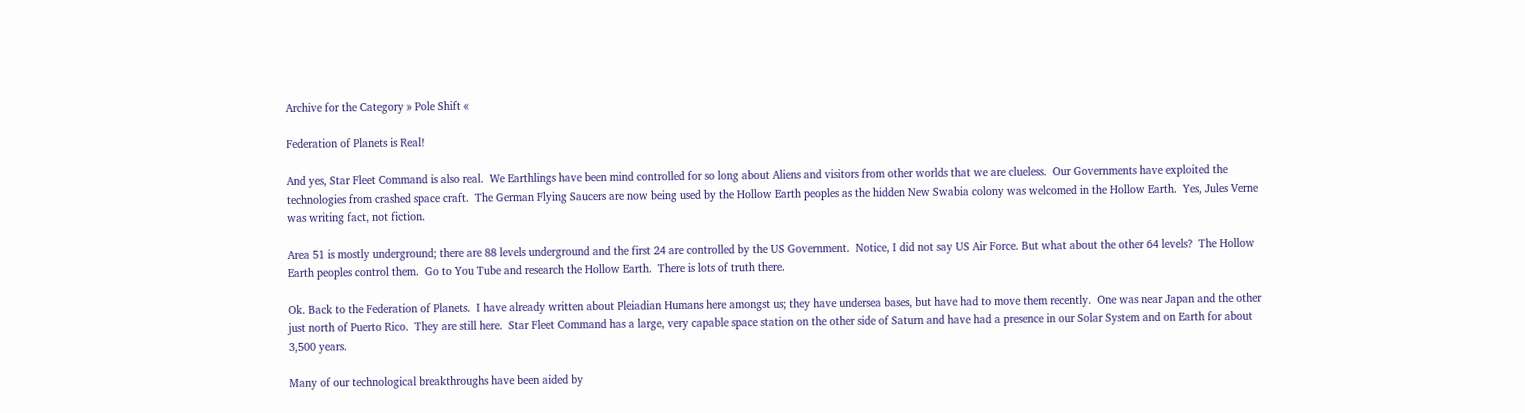Archive for the Category » Pole Shift «

Federation of Planets is Real!

And yes, Star Fleet Command is also real.  We Earthlings have been mind controlled for so long about Aliens and visitors from other worlds that we are clueless.  Our Governments have exploited the technologies from crashed space craft.  The German Flying Saucers are now being used by the Hollow Earth peoples as the hidden New Swabia colony was welcomed in the Hollow Earth.  Yes, Jules Verne was writing fact, not fiction.

Area 51 is mostly underground; there are 88 levels underground and the first 24 are controlled by the US Government.  Notice, I did not say US Air Force. But what about the other 64 levels?  The Hollow Earth peoples control them.  Go to You Tube and research the Hollow Earth.  There is lots of truth there.

Ok. Back to the Federation of Planets.  I have already written about Pleiadian Humans here amongst us; they have undersea bases, but have had to move them recently.  One was near Japan and the other just north of Puerto Rico.  They are still here.  Star Fleet Command has a large, very capable space station on the other side of Saturn and have had a presence in our Solar System and on Earth for about 3,500 years.

Many of our technological breakthroughs have been aided by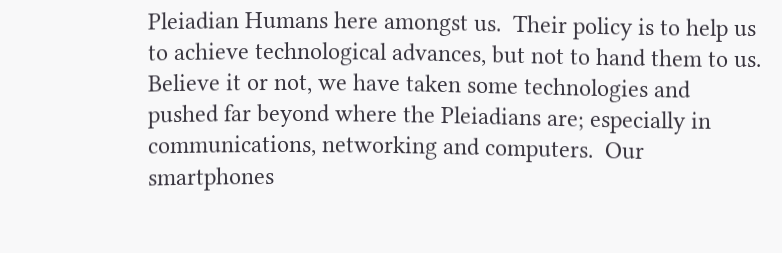Pleiadian Humans here amongst us.  Their policy is to help us to achieve technological advances, but not to hand them to us.  Believe it or not, we have taken some technologies and pushed far beyond where the Pleiadians are; especially in communications, networking and computers.  Our smartphones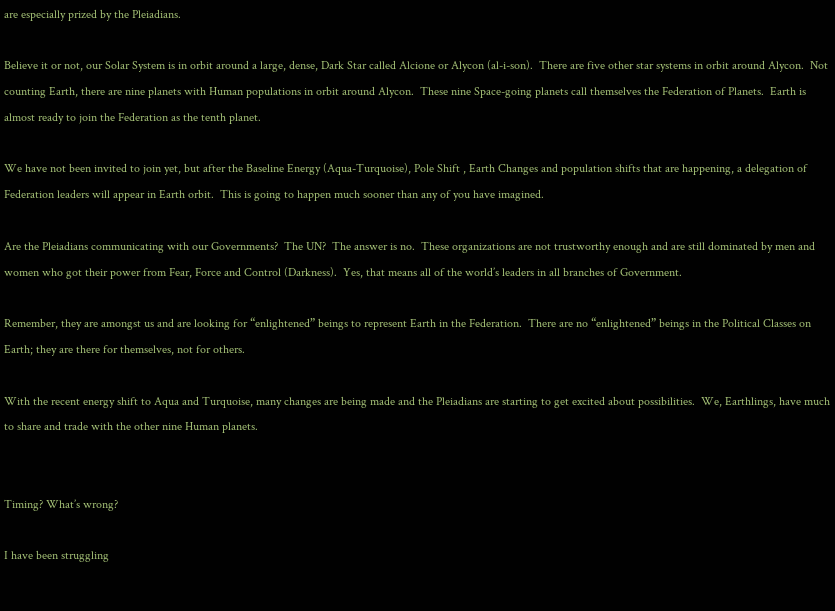are especially prized by the Pleiadians.

Believe it or not, our Solar System is in orbit around a large, dense, Dark Star called Alcione or Alycon (al-i-son).  There are five other star systems in orbit around Alycon.  Not counting Earth, there are nine planets with Human populations in orbit around Alycon.  These nine Space-going planets call themselves the Federation of Planets.  Earth is almost ready to join the Federation as the tenth planet.

We have not been invited to join yet, but after the Baseline Energy (Aqua-Turquoise), Pole Shift , Earth Changes and population shifts that are happening, a delegation of Federation leaders will appear in Earth orbit.  This is going to happen much sooner than any of you have imagined.

Are the Pleiadians communicating with our Governments?  The UN?  The answer is no.  These organizations are not trustworthy enough and are still dominated by men and women who got their power from Fear, Force and Control (Darkness).  Yes, that means all of the world’s leaders in all branches of Government.

Remember, they are amongst us and are looking for “enlightened” beings to represent Earth in the Federation.  There are no “enlightened” beings in the Political Classes on Earth; they are there for themselves, not for others.

With the recent energy shift to Aqua and Turquoise, many changes are being made and the Pleiadians are starting to get excited about possibilities.  We, Earthlings, have much to share and trade with the other nine Human planets.


Timing? What’s wrong?

I have been struggling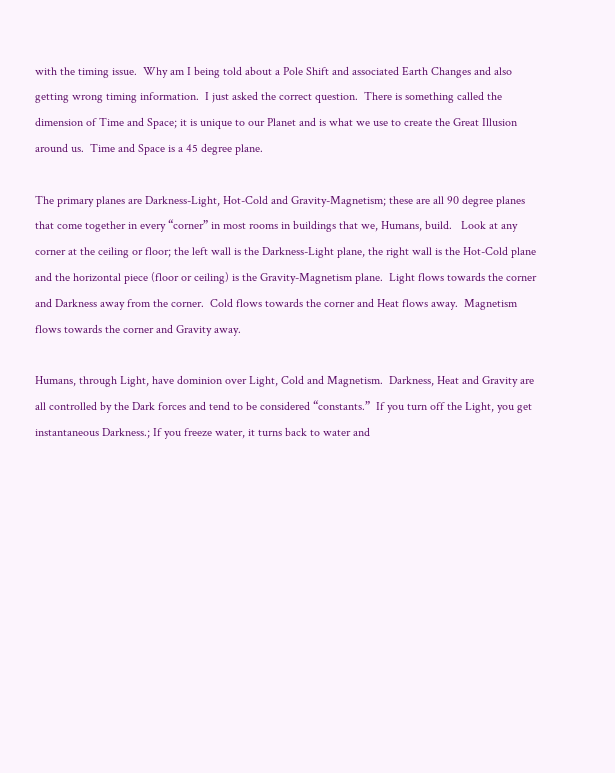with the timing issue.  Why am I being told about a Pole Shift and associated Earth Changes and also getting wrong timing information.  I just asked the correct question.  There is something called the dimension of Time and Space; it is unique to our Planet and is what we use to create the Great Illusion around us.  Time and Space is a 45 degree plane.

The primary planes are Darkness-Light, Hot-Cold and Gravity-Magnetism; these are all 90 degree planes that come together in every “corner” in most rooms in buildings that we, Humans, build.   Look at any corner at the ceiling or floor; the left wall is the Darkness-Light plane, the right wall is the Hot-Cold plane and the horizontal piece (floor or ceiling) is the Gravity-Magnetism plane.  Light flows towards the corner and Darkness away from the corner.  Cold flows towards the corner and Heat flows away.  Magnetism flows towards the corner and Gravity away.

Humans, through Light, have dominion over Light, Cold and Magnetism.  Darkness, Heat and Gravity are all controlled by the Dark forces and tend to be considered “constants.”  If you turn off the Light, you get instantaneous Darkness.; If you freeze water, it turns back to water and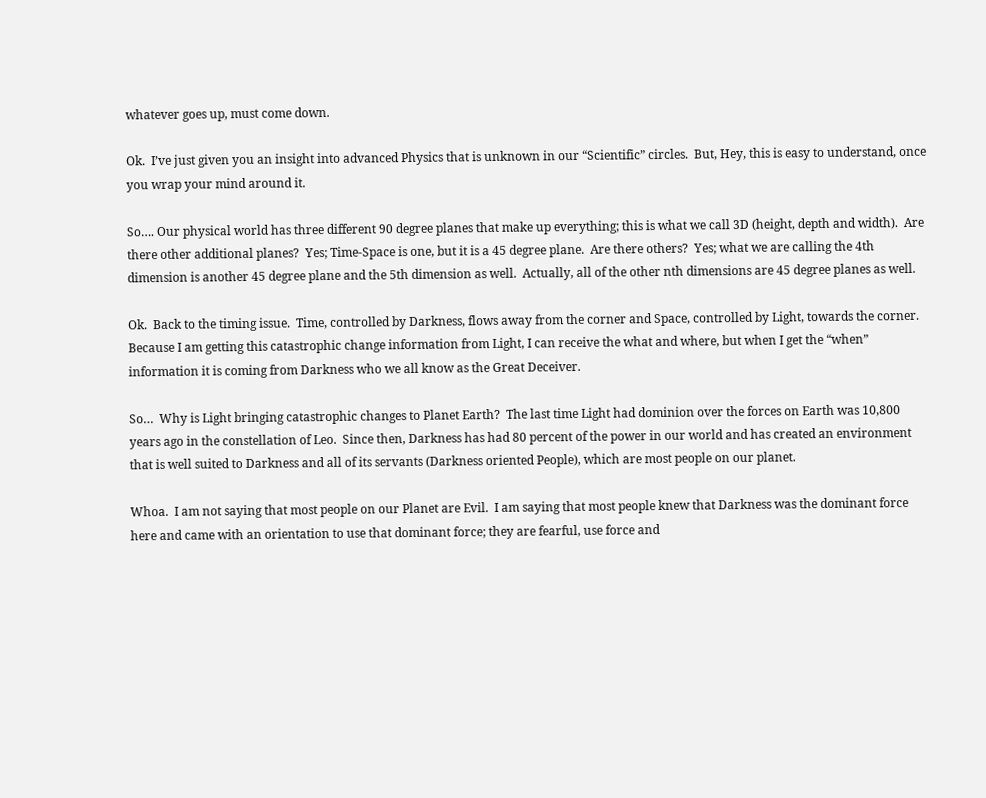whatever goes up, must come down.

Ok.  I’ve just given you an insight into advanced Physics that is unknown in our “Scientific” circles.  But, Hey, this is easy to understand, once you wrap your mind around it.

So…. Our physical world has three different 90 degree planes that make up everything; this is what we call 3D (height, depth and width).  Are there other additional planes?  Yes; Time-Space is one, but it is a 45 degree plane.  Are there others?  Yes; what we are calling the 4th dimension is another 45 degree plane and the 5th dimension as well.  Actually, all of the other nth dimensions are 45 degree planes as well.

Ok.  Back to the timing issue.  Time, controlled by Darkness, flows away from the corner and Space, controlled by Light, towards the corner.  Because I am getting this catastrophic change information from Light, I can receive the what and where, but when I get the “when” information it is coming from Darkness who we all know as the Great Deceiver.

So…  Why is Light bringing catastrophic changes to Planet Earth?  The last time Light had dominion over the forces on Earth was 10,800 years ago in the constellation of Leo.  Since then, Darkness has had 80 percent of the power in our world and has created an environment that is well suited to Darkness and all of its servants (Darkness oriented People), which are most people on our planet.

Whoa.  I am not saying that most people on our Planet are Evil.  I am saying that most people knew that Darkness was the dominant force here and came with an orientation to use that dominant force; they are fearful, use force and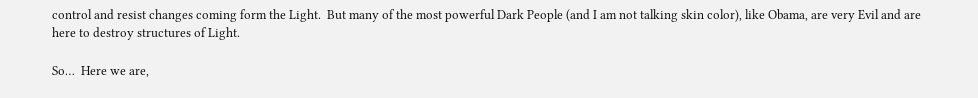control and resist changes coming form the Light.  But many of the most powerful Dark People (and I am not talking skin color), like Obama, are very Evil and are here to destroy structures of Light.

So…  Here we are,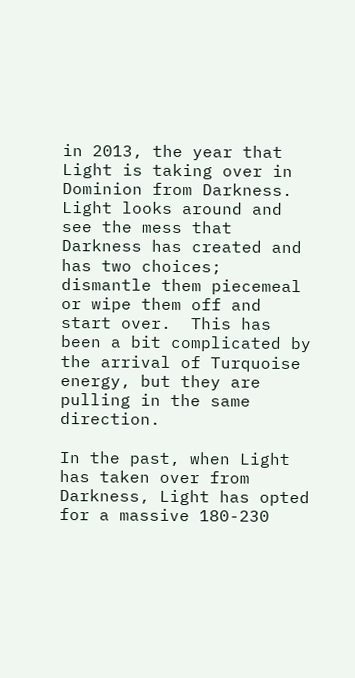in 2013, the year that Light is taking over in Dominion from Darkness.  Light looks around and see the mess that Darkness has created and has two choices; dismantle them piecemeal or wipe them off and start over.  This has been a bit complicated by the arrival of Turquoise energy, but they are pulling in the same direction.

In the past, when Light has taken over from Darkness, Light has opted for a massive 180-230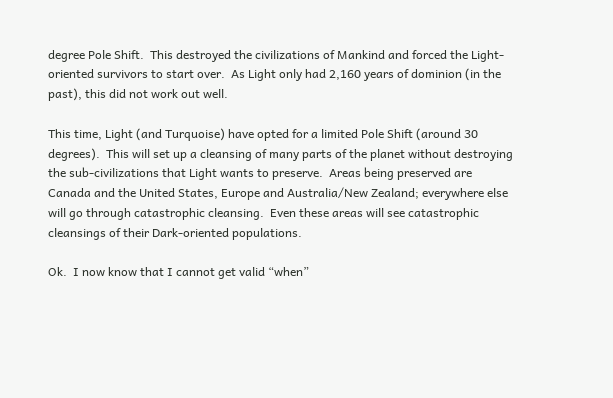degree Pole Shift.  This destroyed the civilizations of Mankind and forced the Light-oriented survivors to start over.  As Light only had 2,160 years of dominion (in the past), this did not work out well.

This time, Light (and Turquoise) have opted for a limited Pole Shift (around 30 degrees).  This will set up a cleansing of many parts of the planet without destroying the sub-civilizations that Light wants to preserve.  Areas being preserved are Canada and the United States, Europe and Australia/New Zealand; everywhere else will go through catastrophic cleansing.  Even these areas will see catastrophic cleansings of their Dark-oriented populations.

Ok.  I now know that I cannot get valid “when”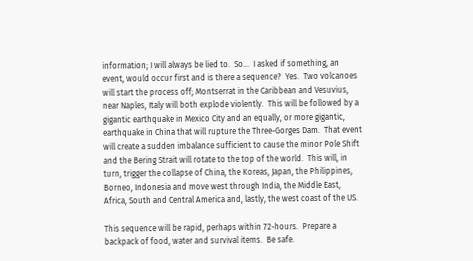information; I will always be lied to.  So…  I asked if something, an event, would occur first and is there a sequence?  Yes.  Two volcanoes will start the process off; Montserrat in the Caribbean and Vesuvius, near Naples, Italy will both explode violently.  This will be followed by a gigantic earthquake in Mexico City and an equally, or more gigantic, earthquake in China that will rupture the Three-Gorges Dam.  That event will create a sudden imbalance sufficient to cause the minor Pole Shift and the Bering Strait will rotate to the top of the world.  This will, in turn, trigger the collapse of China, the Koreas, Japan, the Philippines, Borneo, Indonesia and move west through India, the Middle East, Africa, South and Central America and, lastly, the west coast of the US.

This sequence will be rapid, perhaps within 72-hours.  Prepare a backpack of food, water and survival items.  Be safe.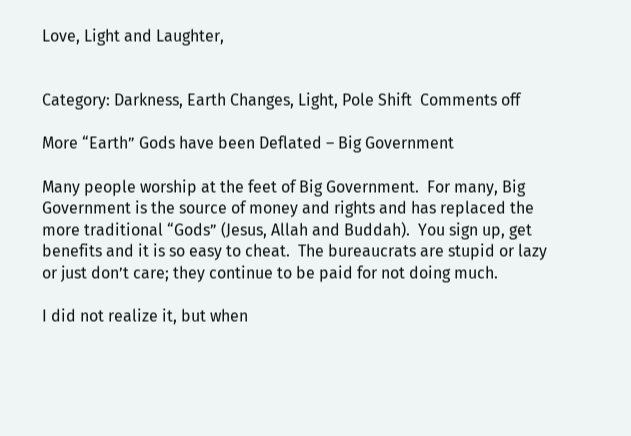Love, Light and Laughter,


Category: Darkness, Earth Changes, Light, Pole Shift  Comments off

More “Earth” Gods have been Deflated – Big Government

Many people worship at the feet of Big Government.  For many, Big Government is the source of money and rights and has replaced the more traditional “Gods” (Jesus, Allah and Buddah).  You sign up, get benefits and it is so easy to cheat.  The bureaucrats are stupid or lazy or just don’t care; they continue to be paid for not doing much.

I did not realize it, but when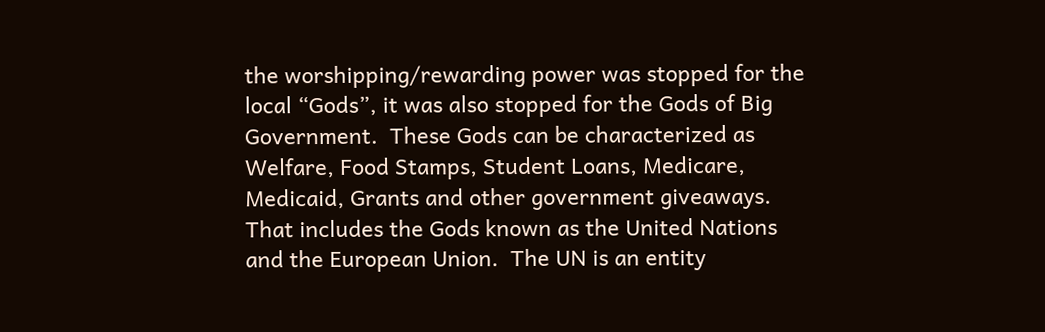the worshipping/rewarding power was stopped for the local “Gods”, it was also stopped for the Gods of Big Government.  These Gods can be characterized as Welfare, Food Stamps, Student Loans, Medicare, Medicaid, Grants and other government giveaways.  That includes the Gods known as the United Nations and the European Union.  The UN is an entity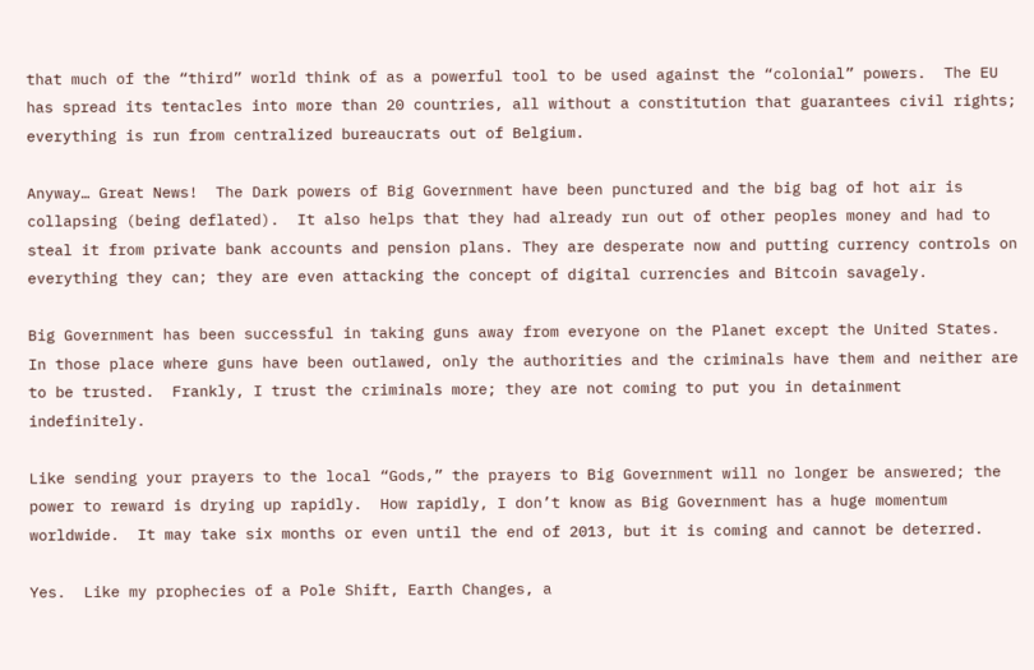that much of the “third” world think of as a powerful tool to be used against the “colonial” powers.  The EU has spread its tentacles into more than 20 countries, all without a constitution that guarantees civil rights; everything is run from centralized bureaucrats out of Belgium.

Anyway… Great News!  The Dark powers of Big Government have been punctured and the big bag of hot air is collapsing (being deflated).  It also helps that they had already run out of other peoples money and had to steal it from private bank accounts and pension plans. They are desperate now and putting currency controls on everything they can; they are even attacking the concept of digital currencies and Bitcoin savagely.

Big Government has been successful in taking guns away from everyone on the Planet except the United States.  In those place where guns have been outlawed, only the authorities and the criminals have them and neither are to be trusted.  Frankly, I trust the criminals more; they are not coming to put you in detainment indefinitely.

Like sending your prayers to the local “Gods,” the prayers to Big Government will no longer be answered; the power to reward is drying up rapidly.  How rapidly, I don’t know as Big Government has a huge momentum worldwide.  It may take six months or even until the end of 2013, but it is coming and cannot be deterred.

Yes.  Like my prophecies of a Pole Shift, Earth Changes, a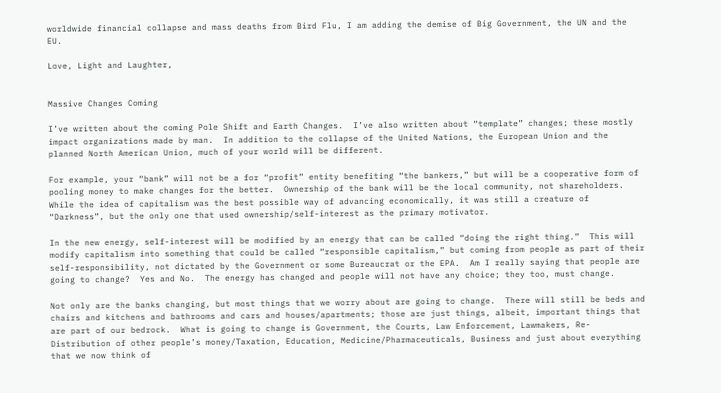worldwide financial collapse and mass deaths from Bird Flu, I am adding the demise of Big Government, the UN and the EU.

Love, Light and Laughter,


Massive Changes Coming

I’ve written about the coming Pole Shift and Earth Changes.  I’ve also written about “template” changes; these mostly impact organizations made by man.  In addition to the collapse of the United Nations, the European Union and the planned North American Union, much of your world will be different.

For example, your “bank” will not be a for “profit” entity benefiting “the bankers,” but will be a cooperative form of pooling money to make changes for the better.  Ownership of the bank will be the local community, not shareholders.  While the idea of capitalism was the best possible way of advancing economically, it was still a creature of “Darkness”, but the only one that used ownership/self-interest as the primary motivator.

In the new energy, self-interest will be modified by an energy that can be called “doing the right thing.”  This will modify capitalism into something that could be called “responsible capitalism,” but coming from people as part of their self-responsibility, not dictated by the Government or some Bureaucrat or the EPA.  Am I really saying that people are going to change?  Yes and No.  The energy has changed and people will not have any choice; they too, must change.

Not only are the banks changing, but most things that we worry about are going to change.  There will still be beds and chairs and kitchens and bathrooms and cars and houses/apartments; those are just things, albeit, important things that are part of our bedrock.  What is going to change is Government, the Courts, Law Enforcement, Lawmakers, Re-Distribution of other people’s money/Taxation, Education, Medicine/Pharmaceuticals, Business and just about everything that we now think of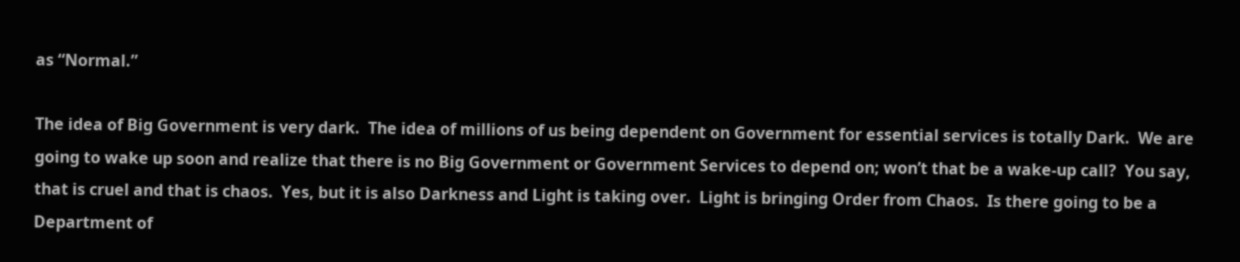as “Normal.”

The idea of Big Government is very dark.  The idea of millions of us being dependent on Government for essential services is totally Dark.  We are going to wake up soon and realize that there is no Big Government or Government Services to depend on; won’t that be a wake-up call?  You say, that is cruel and that is chaos.  Yes, but it is also Darkness and Light is taking over.  Light is bringing Order from Chaos.  Is there going to be a Department of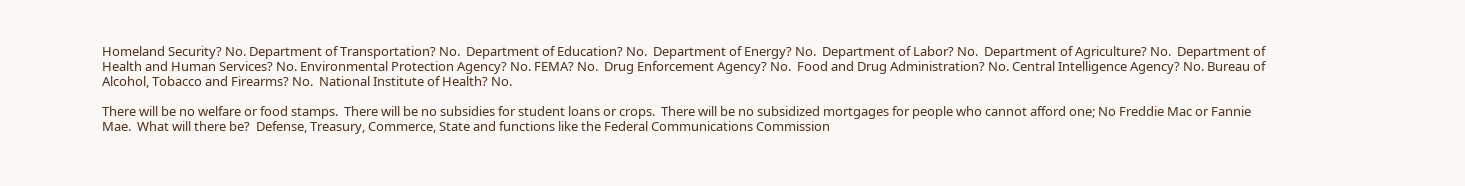Homeland Security? No. Department of Transportation? No.  Department of Education? No.  Department of Energy? No.  Department of Labor? No.  Department of Agriculture? No.  Department of Health and Human Services? No. Environmental Protection Agency? No. FEMA? No.  Drug Enforcement Agency? No.  Food and Drug Administration? No. Central Intelligence Agency? No. Bureau of Alcohol, Tobacco and Firearms? No.  National Institute of Health? No.

There will be no welfare or food stamps.  There will be no subsidies for student loans or crops.  There will be no subsidized mortgages for people who cannot afford one; No Freddie Mac or Fannie Mae.  What will there be?  Defense, Treasury, Commerce, State and functions like the Federal Communications Commission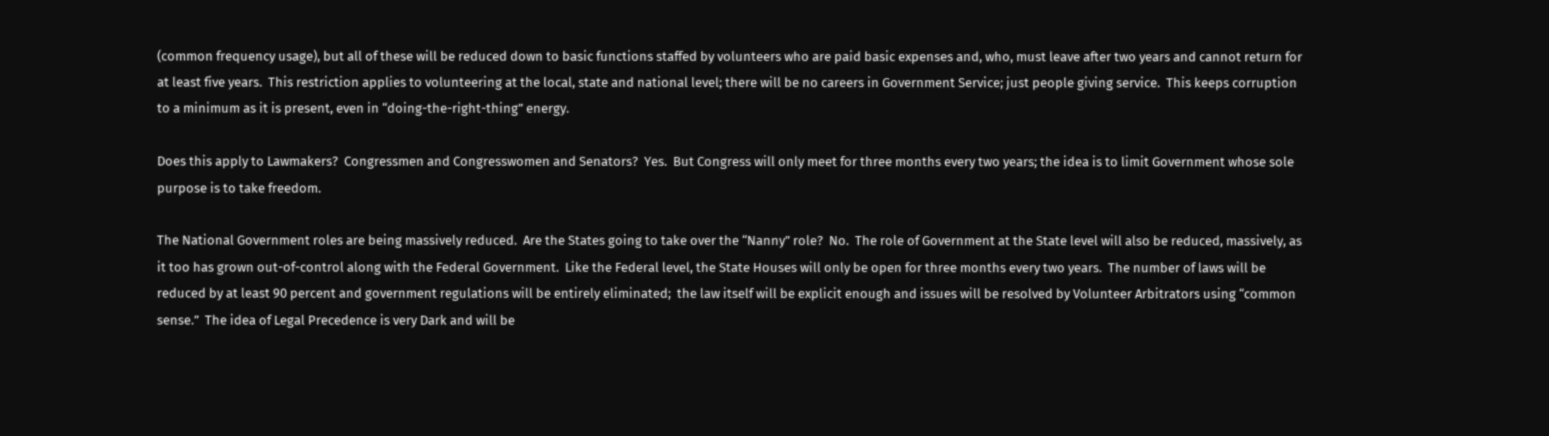(common frequency usage), but all of these will be reduced down to basic functions staffed by volunteers who are paid basic expenses and, who, must leave after two years and cannot return for at least five years.  This restriction applies to volunteering at the local, state and national level; there will be no careers in Government Service; just people giving service.  This keeps corruption to a minimum as it is present, even in “doing-the-right-thing” energy.

Does this apply to Lawmakers?  Congressmen and Congresswomen and Senators?  Yes.  But Congress will only meet for three months every two years; the idea is to limit Government whose sole purpose is to take freedom.

The National Government roles are being massively reduced.  Are the States going to take over the “Nanny” role?  No.  The role of Government at the State level will also be reduced, massively, as it too has grown out-of-control along with the Federal Government.  Like the Federal level, the State Houses will only be open for three months every two years.  The number of laws will be reduced by at least 90 percent and government regulations will be entirely eliminated;  the law itself will be explicit enough and issues will be resolved by Volunteer Arbitrators using “common sense.”  The idea of Legal Precedence is very Dark and will be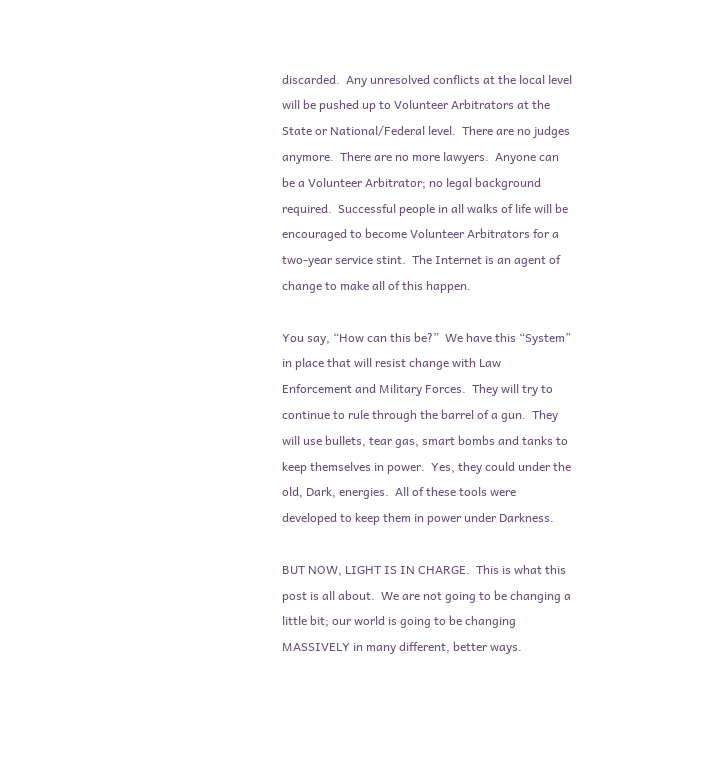discarded.  Any unresolved conflicts at the local level will be pushed up to Volunteer Arbitrators at the State or National/Federal level.  There are no judges anymore.  There are no more lawyers.  Anyone can be a Volunteer Arbitrator; no legal background required.  Successful people in all walks of life will be encouraged to become Volunteer Arbitrators for a two-year service stint.  The Internet is an agent of change to make all of this happen.

You say, “How can this be?”  We have this “System” in place that will resist change with Law Enforcement and Military Forces.  They will try to continue to rule through the barrel of a gun.  They will use bullets, tear gas, smart bombs and tanks to keep themselves in power.  Yes, they could under the old, Dark, energies.  All of these tools were developed to keep them in power under Darkness.

BUT NOW, LIGHT IS IN CHARGE.  This is what this post is all about.  We are not going to be changing a little bit; our world is going to be changing MASSIVELY in many different, better ways.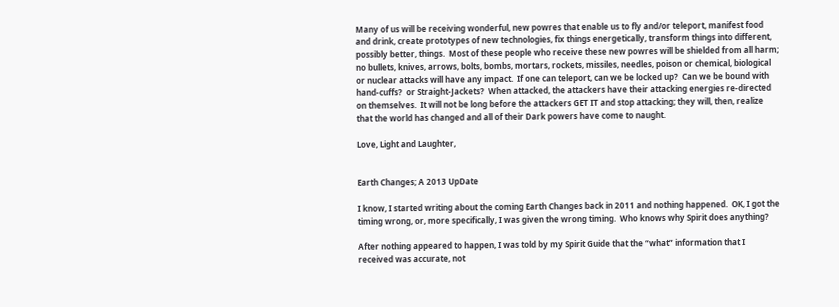Many of us will be receiving wonderful, new powres that enable us to fly and/or teleport, manifest food and drink, create prototypes of new technologies, fix things energetically, transform things into different, possibly better, things.  Most of these people who receive these new powres will be shielded from all harm; no bullets, knives, arrows, bolts, bombs, mortars, rockets, missiles, needles, poison or chemical, biological or nuclear attacks will have any impact.  If one can teleport, can we be locked up?  Can we be bound with hand-cuffs?  or Straight-Jackets?  When attacked, the attackers have their attacking energies re-directed on themselves.  It will not be long before the attackers GET IT and stop attacking; they will, then, realize that the world has changed and all of their Dark powers have come to naught.

Love, Light and Laughter,


Earth Changes; A 2013 UpDate

I know, I started writing about the coming Earth Changes back in 2011 and nothing happened.  OK, I got the timing wrong, or, more specifically, I was given the wrong timing.  Who knows why Spirit does anything?

After nothing appeared to happen, I was told by my Spirit Guide that the “what” information that I received was accurate, not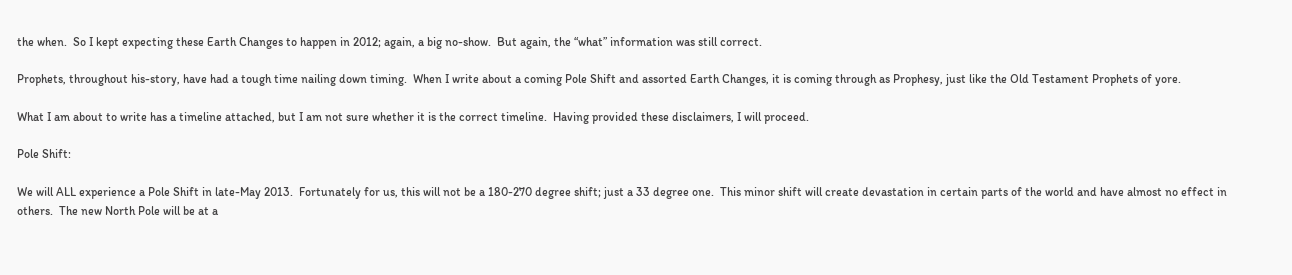the when.  So I kept expecting these Earth Changes to happen in 2012; again, a big no-show.  But again, the “what” information was still correct.

Prophets, throughout his-story, have had a tough time nailing down timing.  When I write about a coming Pole Shift and assorted Earth Changes, it is coming through as Prophesy, just like the Old Testament Prophets of yore.

What I am about to write has a timeline attached, but I am not sure whether it is the correct timeline.  Having provided these disclaimers, I will proceed.

Pole Shift:

We will ALL experience a Pole Shift in late-May 2013.  Fortunately for us, this will not be a 180-270 degree shift; just a 33 degree one.  This minor shift will create devastation in certain parts of the world and have almost no effect in others.  The new North Pole will be at a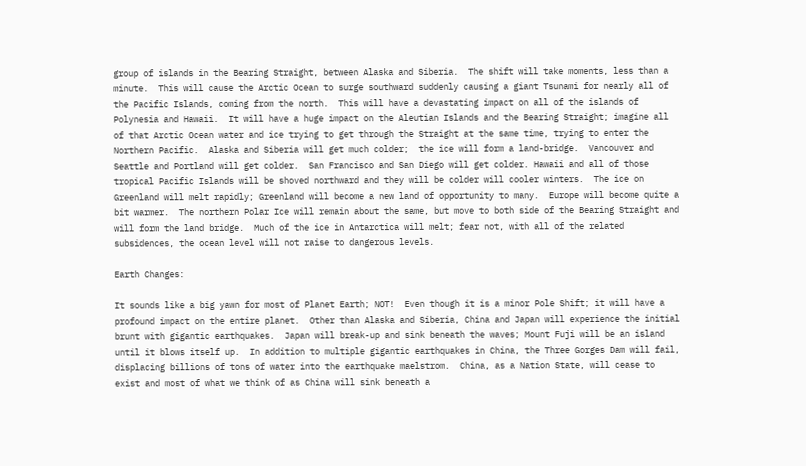group of islands in the Bearing Straight, between Alaska and Siberia.  The shift will take moments, less than a minute.  This will cause the Arctic Ocean to surge southward suddenly causing a giant Tsunami for nearly all of the Pacific Islands, coming from the north.  This will have a devastating impact on all of the islands of Polynesia and Hawaii.  It will have a huge impact on the Aleutian Islands and the Bearing Straight; imagine all of that Arctic Ocean water and ice trying to get through the Straight at the same time, trying to enter the Northern Pacific.  Alaska and Siberia will get much colder;  the ice will form a land-bridge.  Vancouver and Seattle and Portland will get colder.  San Francisco and San Diego will get colder. Hawaii and all of those tropical Pacific Islands will be shoved northward and they will be colder will cooler winters.  The ice on Greenland will melt rapidly; Greenland will become a new land of opportunity to many.  Europe will become quite a bit warmer.  The northern Polar Ice will remain about the same, but move to both side of the Bearing Straight and will form the land bridge.  Much of the ice in Antarctica will melt; fear not, with all of the related subsidences, the ocean level will not raise to dangerous levels.

Earth Changes:

It sounds like a big yawn for most of Planet Earth; NOT!  Even though it is a minor Pole Shift; it will have a profound impact on the entire planet.  Other than Alaska and Siberia, China and Japan will experience the initial brunt with gigantic earthquakes.  Japan will break-up and sink beneath the waves; Mount Fuji will be an island until it blows itself up.  In addition to multiple gigantic earthquakes in China, the Three Gorges Dam will fail, displacing billions of tons of water into the earthquake maelstrom.  China, as a Nation State, will cease to exist and most of what we think of as China will sink beneath a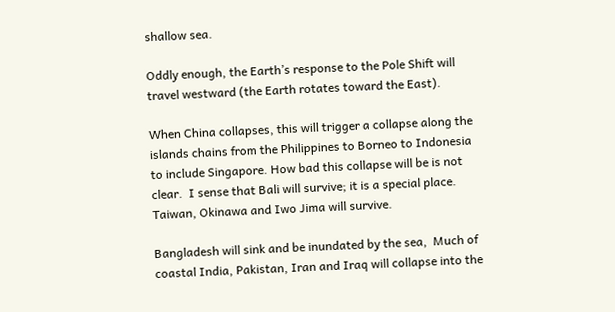shallow sea.

Oddly enough, the Earth’s response to the Pole Shift will travel westward (the Earth rotates toward the East).

When China collapses, this will trigger a collapse along the islands chains from the Philippines to Borneo to Indonesia to include Singapore. How bad this collapse will be is not clear.  I sense that Bali will survive; it is a special place.  Taiwan, Okinawa and Iwo Jima will survive.

Bangladesh will sink and be inundated by the sea,  Much of coastal India, Pakistan, Iran and Iraq will collapse into the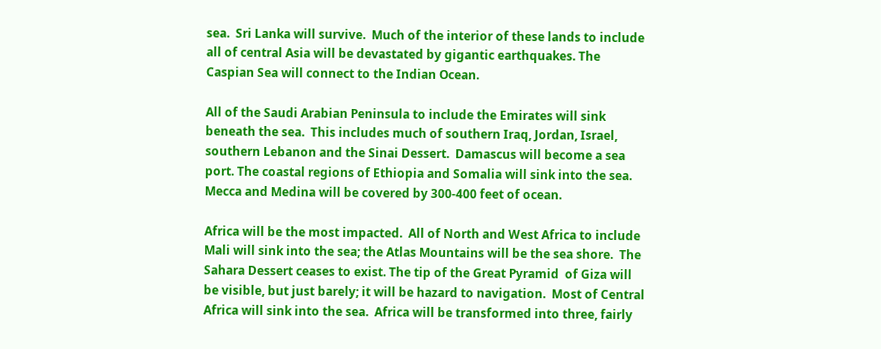sea.  Sri Lanka will survive.  Much of the interior of these lands to include all of central Asia will be devastated by gigantic earthquakes. The Caspian Sea will connect to the Indian Ocean.

All of the Saudi Arabian Peninsula to include the Emirates will sink beneath the sea.  This includes much of southern Iraq, Jordan, Israel, southern Lebanon and the Sinai Dessert.  Damascus will become a sea port. The coastal regions of Ethiopia and Somalia will sink into the sea.  Mecca and Medina will be covered by 300-400 feet of ocean.

Africa will be the most impacted.  All of North and West Africa to include Mali will sink into the sea; the Atlas Mountains will be the sea shore.  The Sahara Dessert ceases to exist. The tip of the Great Pyramid  of Giza will be visible, but just barely; it will be hazard to navigation.  Most of Central Africa will sink into the sea.  Africa will be transformed into three, fairly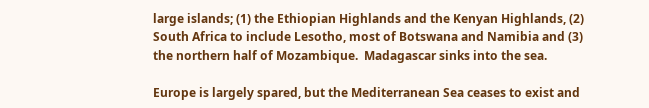large islands; (1) the Ethiopian Highlands and the Kenyan Highlands, (2) South Africa to include Lesotho, most of Botswana and Namibia and (3) the northern half of Mozambique.  Madagascar sinks into the sea.

Europe is largely spared, but the Mediterranean Sea ceases to exist and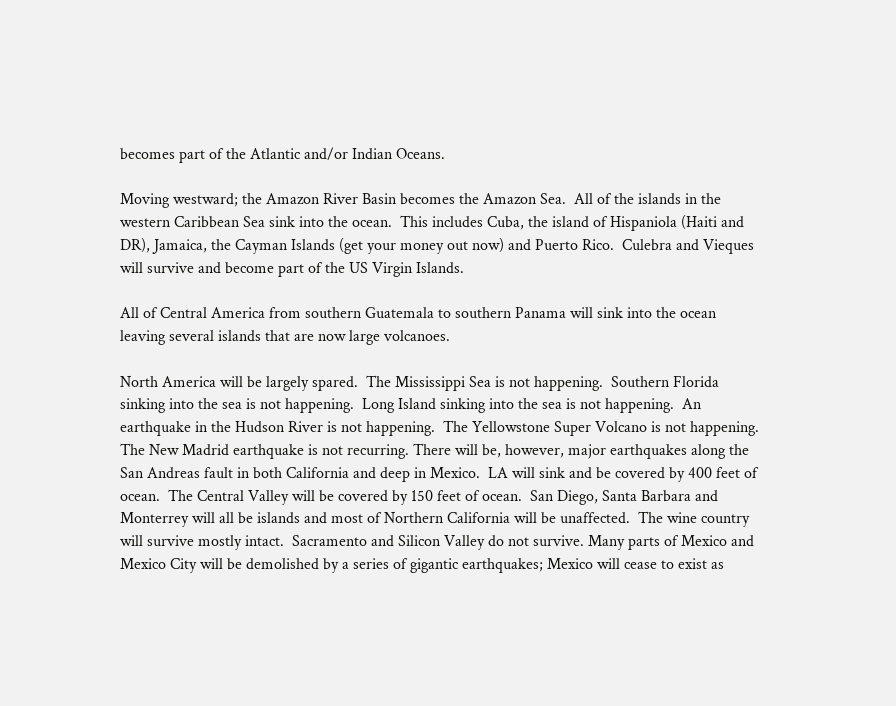becomes part of the Atlantic and/or Indian Oceans.

Moving westward; the Amazon River Basin becomes the Amazon Sea.  All of the islands in the western Caribbean Sea sink into the ocean.  This includes Cuba, the island of Hispaniola (Haiti and DR), Jamaica, the Cayman Islands (get your money out now) and Puerto Rico.  Culebra and Vieques will survive and become part of the US Virgin Islands.

All of Central America from southern Guatemala to southern Panama will sink into the ocean leaving several islands that are now large volcanoes.

North America will be largely spared.  The Mississippi Sea is not happening.  Southern Florida sinking into the sea is not happening.  Long Island sinking into the sea is not happening.  An earthquake in the Hudson River is not happening.  The Yellowstone Super Volcano is not happening.  The New Madrid earthquake is not recurring. There will be, however, major earthquakes along the San Andreas fault in both California and deep in Mexico.  LA will sink and be covered by 400 feet of ocean.  The Central Valley will be covered by 150 feet of ocean.  San Diego, Santa Barbara and Monterrey will all be islands and most of Northern California will be unaffected.  The wine country will survive mostly intact.  Sacramento and Silicon Valley do not survive. Many parts of Mexico and Mexico City will be demolished by a series of gigantic earthquakes; Mexico will cease to exist as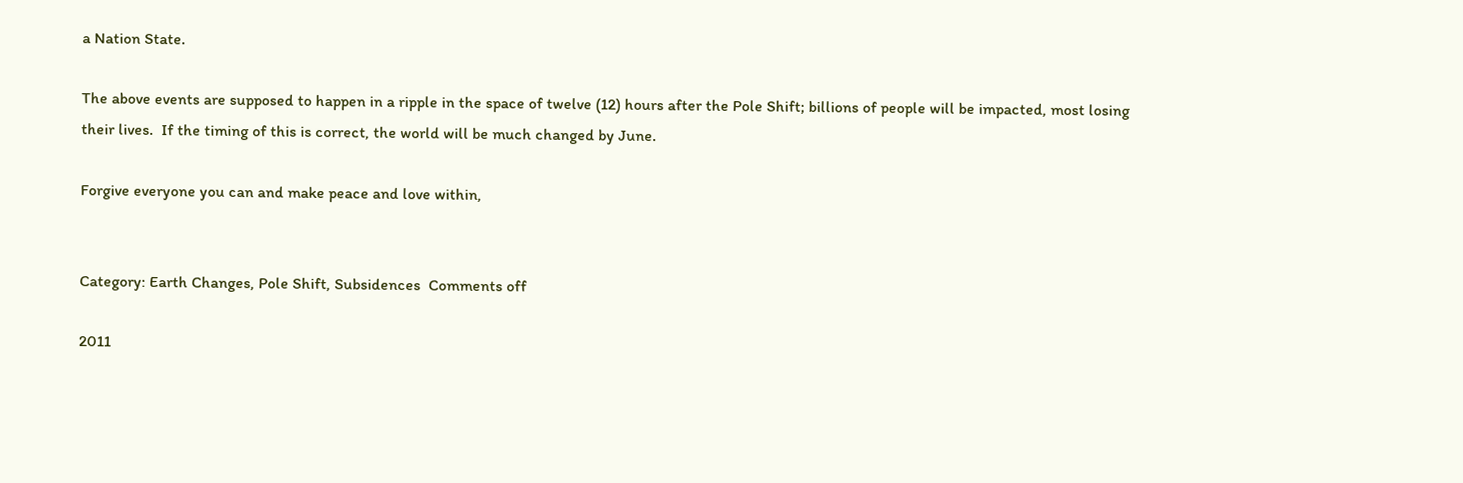a Nation State.

The above events are supposed to happen in a ripple in the space of twelve (12) hours after the Pole Shift; billions of people will be impacted, most losing their lives.  If the timing of this is correct, the world will be much changed by June.

Forgive everyone you can and make peace and love within,


Category: Earth Changes, Pole Shift, Subsidences  Comments off

2011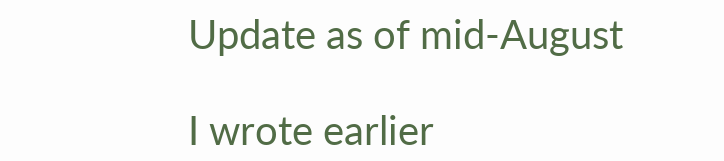Update as of mid-August

I wrote earlier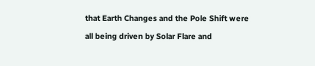that Earth Changes and the Pole Shift were all being driven by Solar Flare and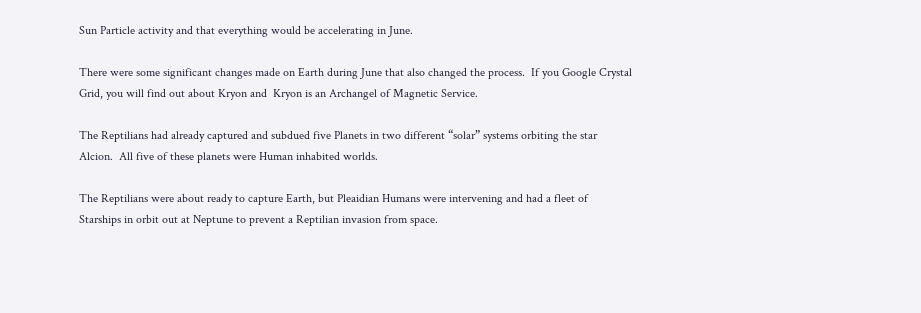Sun Particle activity and that everything would be accelerating in June.

There were some significant changes made on Earth during June that also changed the process.  If you Google Crystal Grid, you will find out about Kryon and  Kryon is an Archangel of Magnetic Service.

The Reptilians had already captured and subdued five Planets in two different “solar” systems orbiting the star Alcion.  All five of these planets were Human inhabited worlds.

The Reptilians were about ready to capture Earth, but Pleaidian Humans were intervening and had a fleet of Starships in orbit out at Neptune to prevent a Reptilian invasion from space.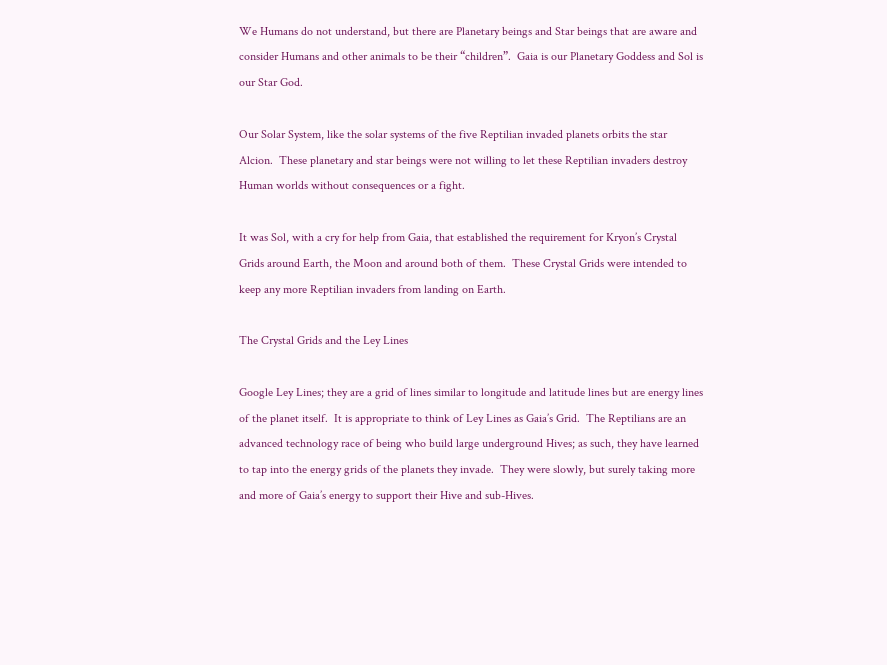We Humans do not understand, but there are Planetary beings and Star beings that are aware and consider Humans and other animals to be their “children”.  Gaia is our Planetary Goddess and Sol is our Star God.

Our Solar System, like the solar systems of the five Reptilian invaded planets orbits the star Alcion.  These planetary and star beings were not willing to let these Reptilian invaders destroy Human worlds without consequences or a fight.

It was Sol, with a cry for help from Gaia, that established the requirement for Kryon’s Crystal Grids around Earth, the Moon and around both of them.  These Crystal Grids were intended to keep any more Reptilian invaders from landing on Earth.

The Crystal Grids and the Ley Lines

Google Ley Lines; they are a grid of lines similar to longitude and latitude lines but are energy lines of the planet itself.  It is appropriate to think of Ley Lines as Gaia’s Grid.  The Reptilians are an advanced technology race of being who build large underground Hives; as such, they have learned to tap into the energy grids of the planets they invade.  They were slowly, but surely taking more and more of Gaia’s energy to support their Hive and sub-Hives.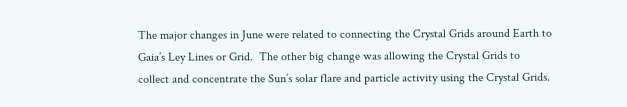The major changes in June were related to connecting the Crystal Grids around Earth to Gaia’s Ley Lines or Grid.  The other big change was allowing the Crystal Grids to collect and concentrate the Sun’s solar flare and particle activity using the Crystal Grids.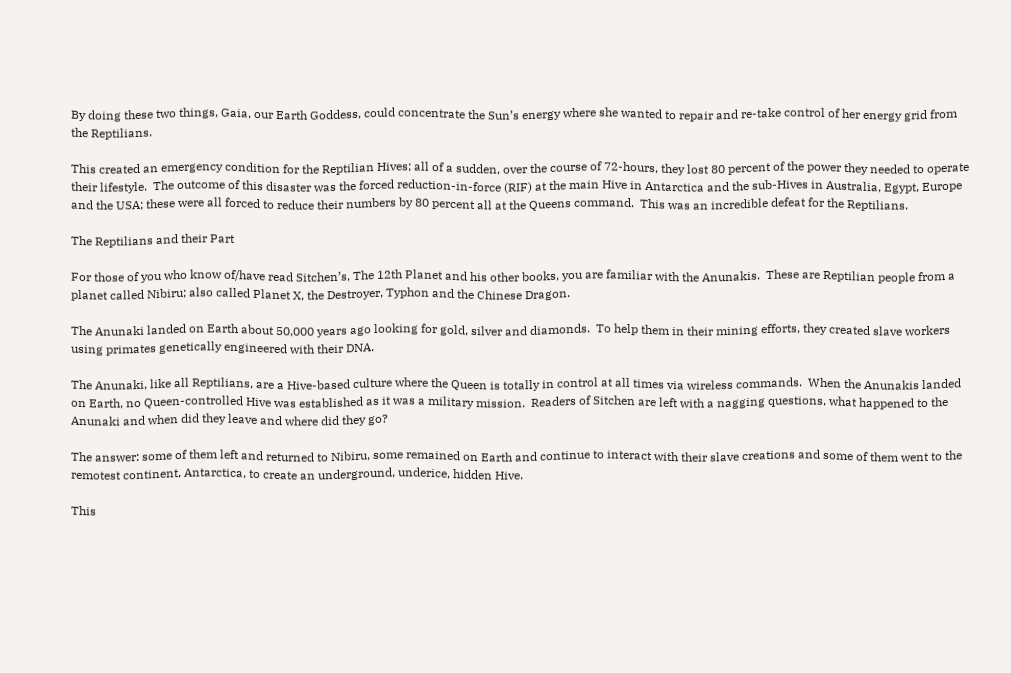By doing these two things, Gaia, our Earth Goddess, could concentrate the Sun’s energy where she wanted to repair and re-take control of her energy grid from the Reptilians.

This created an emergency condition for the Reptilian Hives; all of a sudden, over the course of 72-hours, they lost 80 percent of the power they needed to operate their lifestyle.  The outcome of this disaster was the forced reduction-in-force (RIF) at the main Hive in Antarctica and the sub-Hives in Australia, Egypt, Europe and the USA; these were all forced to reduce their numbers by 80 percent all at the Queens command.  This was an incredible defeat for the Reptilians.

The Reptilians and their Part

For those of you who know of/have read Sitchen’s, The 12th Planet and his other books, you are familiar with the Anunakis.  These are Reptilian people from a planet called Nibiru; also called Planet X, the Destroyer, Typhon and the Chinese Dragon.

The Anunaki landed on Earth about 50,000 years ago looking for gold, silver and diamonds.  To help them in their mining efforts, they created slave workers using primates genetically engineered with their DNA.

The Anunaki, like all Reptilians, are a Hive-based culture where the Queen is totally in control at all times via wireless commands.  When the Anunakis landed on Earth, no Queen-controlled Hive was established as it was a military mission.  Readers of Sitchen are left with a nagging questions, what happened to the Anunaki and when did they leave and where did they go?

The answer: some of them left and returned to Nibiru, some remained on Earth and continue to interact with their slave creations and some of them went to the remotest continent, Antarctica, to create an underground, underice, hidden Hive.

This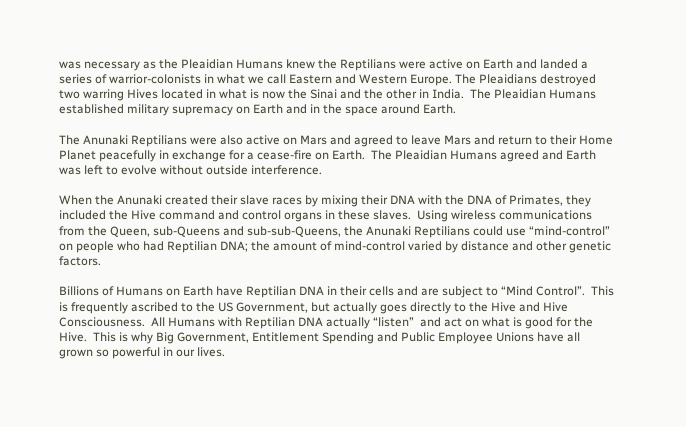was necessary as the Pleaidian Humans knew the Reptilians were active on Earth and landed a series of warrior-colonists in what we call Eastern and Western Europe. The Pleaidians destroyed two warring Hives located in what is now the Sinai and the other in India.  The Pleaidian Humans established military supremacy on Earth and in the space around Earth.

The Anunaki Reptilians were also active on Mars and agreed to leave Mars and return to their Home Planet peacefully in exchange for a cease-fire on Earth.  The Pleaidian Humans agreed and Earth was left to evolve without outside interference.

When the Anunaki created their slave races by mixing their DNA with the DNA of Primates, they included the Hive command and control organs in these slaves.  Using wireless communications from the Queen, sub-Queens and sub-sub-Queens, the Anunaki Reptilians could use “mind-control” on people who had Reptilian DNA; the amount of mind-control varied by distance and other genetic factors.

Billions of Humans on Earth have Reptilian DNA in their cells and are subject to “Mind Control”.  This is frequently ascribed to the US Government, but actually goes directly to the Hive and Hive Consciousness.  All Humans with Reptilian DNA actually “listen”  and act on what is good for the Hive.  This is why Big Government, Entitlement Spending and Public Employee Unions have all grown so powerful in our lives.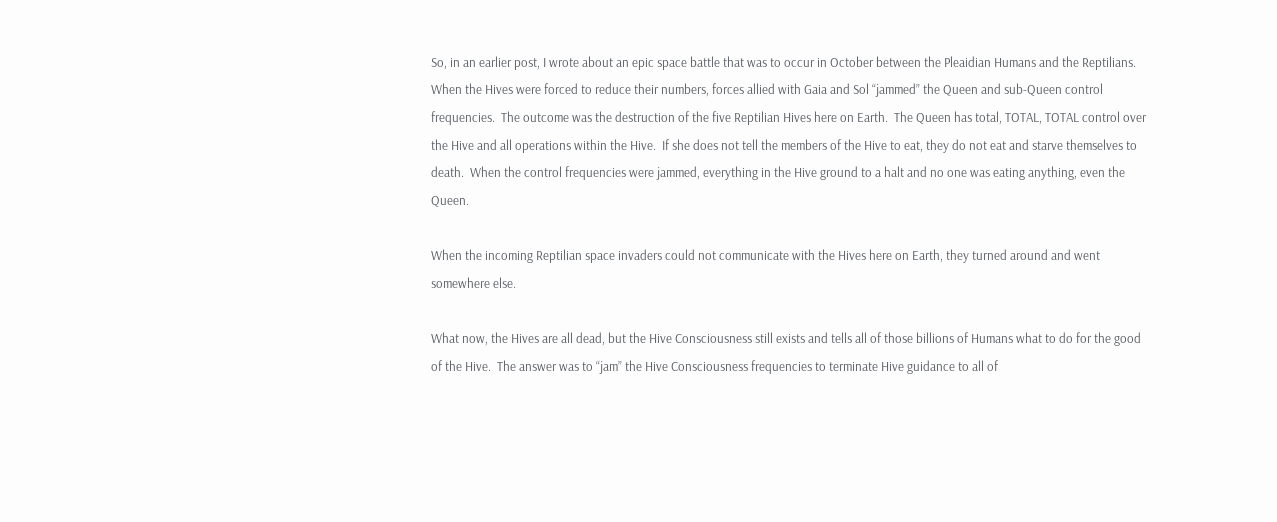So, in an earlier post, I wrote about an epic space battle that was to occur in October between the Pleaidian Humans and the Reptilians. When the Hives were forced to reduce their numbers, forces allied with Gaia and Sol “jammed” the Queen and sub-Queen control frequencies.  The outcome was the destruction of the five Reptilian Hives here on Earth.  The Queen has total, TOTAL, TOTAL control over the Hive and all operations within the Hive.  If she does not tell the members of the Hive to eat, they do not eat and starve themselves to death.  When the control frequencies were jammed, everything in the Hive ground to a halt and no one was eating anything, even the Queen.

When the incoming Reptilian space invaders could not communicate with the Hives here on Earth, they turned around and went somewhere else.

What now, the Hives are all dead, but the Hive Consciousness still exists and tells all of those billions of Humans what to do for the good of the Hive.  The answer was to “jam” the Hive Consciousness frequencies to terminate Hive guidance to all of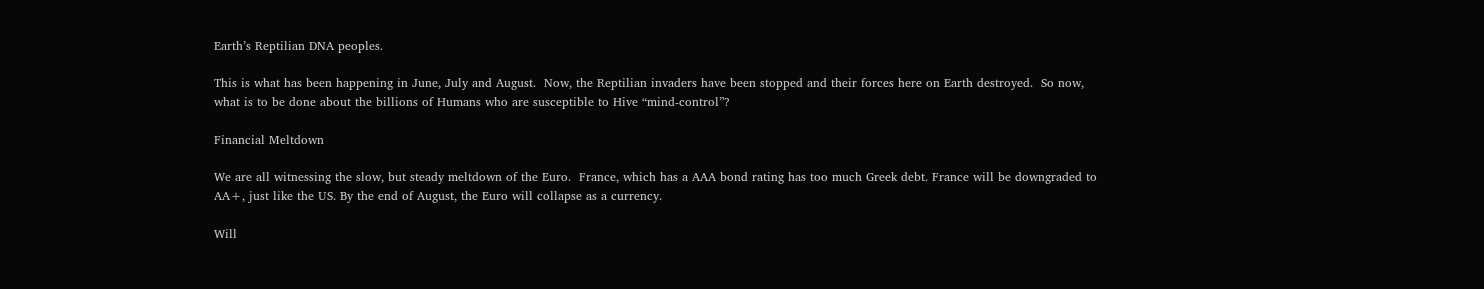Earth’s Reptilian DNA peoples.

This is what has been happening in June, July and August.  Now, the Reptilian invaders have been stopped and their forces here on Earth destroyed.  So now, what is to be done about the billions of Humans who are susceptible to Hive “mind-control”?

Financial Meltdown

We are all witnessing the slow, but steady meltdown of the Euro.  France, which has a AAA bond rating has too much Greek debt. France will be downgraded to AA+, just like the US. By the end of August, the Euro will collapse as a currency.

Will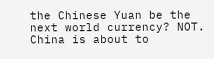the Chinese Yuan be the next world currency? NOT.  China is about to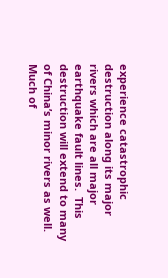experience catastrophic destruction along its major rivers which are all major earthquake fault lines.  This destruction will extend to many of China’s minor rivers as well.  Much of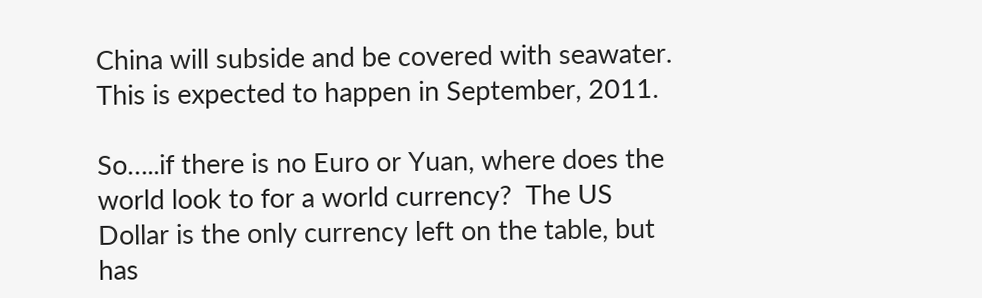China will subside and be covered with seawater.  This is expected to happen in September, 2011.

So…..if there is no Euro or Yuan, where does the world look to for a world currency?  The US Dollar is the only currency left on the table, but has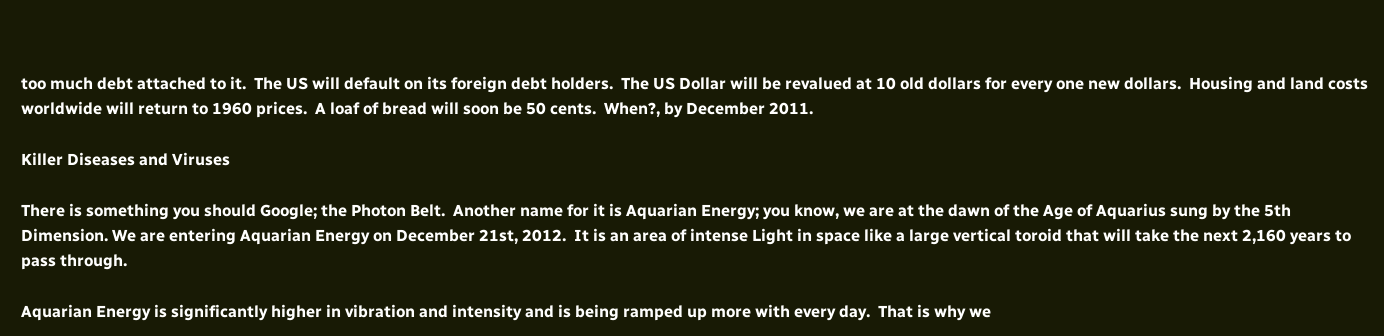too much debt attached to it.  The US will default on its foreign debt holders.  The US Dollar will be revalued at 10 old dollars for every one new dollars.  Housing and land costs worldwide will return to 1960 prices.  A loaf of bread will soon be 50 cents.  When?, by December 2011.

Killer Diseases and Viruses

There is something you should Google; the Photon Belt.  Another name for it is Aquarian Energy; you know, we are at the dawn of the Age of Aquarius sung by the 5th Dimension. We are entering Aquarian Energy on December 21st, 2012.  It is an area of intense Light in space like a large vertical toroid that will take the next 2,160 years to pass through.

Aquarian Energy is significantly higher in vibration and intensity and is being ramped up more with every day.  That is why we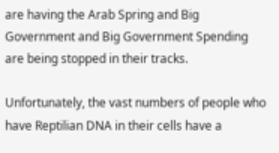are having the Arab Spring and Big Government and Big Government Spending are being stopped in their tracks.

Unfortunately, the vast numbers of people who have Reptilian DNA in their cells have a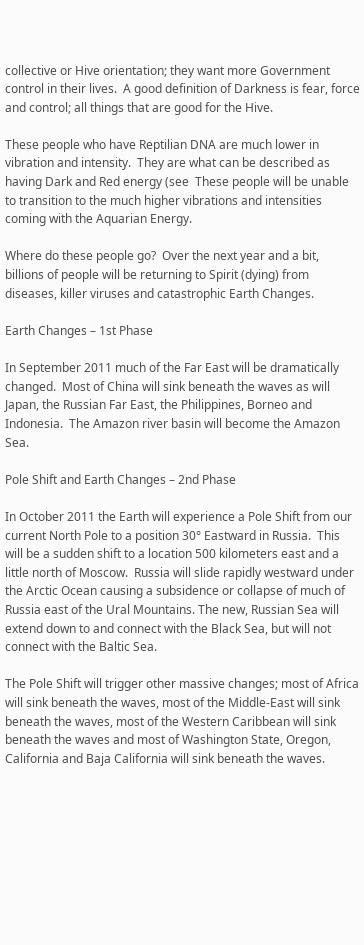collective or Hive orientation; they want more Government control in their lives.  A good definition of Darkness is fear, force and control; all things that are good for the Hive.

These people who have Reptilian DNA are much lower in vibration and intensity.  They are what can be described as having Dark and Red energy (see  These people will be unable to transition to the much higher vibrations and intensities coming with the Aquarian Energy.

Where do these people go?  Over the next year and a bit, billions of people will be returning to Spirit (dying) from diseases, killer viruses and catastrophic Earth Changes.

Earth Changes – 1st Phase

In September 2011 much of the Far East will be dramatically changed.  Most of China will sink beneath the waves as will Japan, the Russian Far East, the Philippines, Borneo and Indonesia.  The Amazon river basin will become the Amazon Sea.

Pole Shift and Earth Changes – 2nd Phase

In October 2011 the Earth will experience a Pole Shift from our current North Pole to a position 30° Eastward in Russia.  This will be a sudden shift to a location 500 kilometers east and a little north of Moscow.  Russia will slide rapidly westward under the Arctic Ocean causing a subsidence or collapse of much of Russia east of the Ural Mountains. The new, Russian Sea will extend down to and connect with the Black Sea, but will not connect with the Baltic Sea.

The Pole Shift will trigger other massive changes; most of Africa will sink beneath the waves, most of the Middle-East will sink beneath the waves, most of the Western Caribbean will sink beneath the waves and most of Washington State, Oregon, California and Baja California will sink beneath the waves.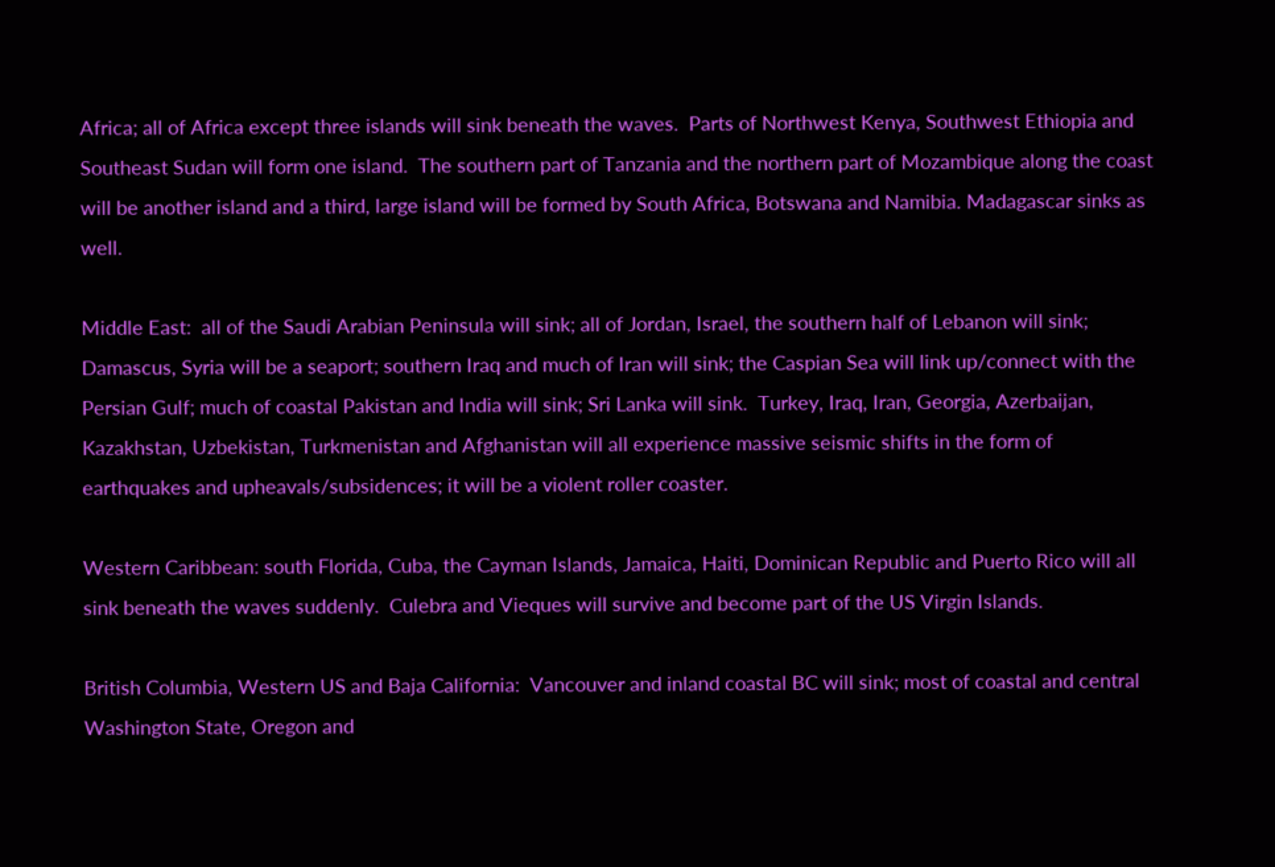Africa; all of Africa except three islands will sink beneath the waves.  Parts of Northwest Kenya, Southwest Ethiopia and Southeast Sudan will form one island.  The southern part of Tanzania and the northern part of Mozambique along the coast will be another island and a third, large island will be formed by South Africa, Botswana and Namibia. Madagascar sinks as well.

Middle East:  all of the Saudi Arabian Peninsula will sink; all of Jordan, Israel, the southern half of Lebanon will sink; Damascus, Syria will be a seaport; southern Iraq and much of Iran will sink; the Caspian Sea will link up/connect with the Persian Gulf; much of coastal Pakistan and India will sink; Sri Lanka will sink.  Turkey, Iraq, Iran, Georgia, Azerbaijan, Kazakhstan, Uzbekistan, Turkmenistan and Afghanistan will all experience massive seismic shifts in the form of earthquakes and upheavals/subsidences; it will be a violent roller coaster.

Western Caribbean: south Florida, Cuba, the Cayman Islands, Jamaica, Haiti, Dominican Republic and Puerto Rico will all sink beneath the waves suddenly.  Culebra and Vieques will survive and become part of the US Virgin Islands.

British Columbia, Western US and Baja California:  Vancouver and inland coastal BC will sink; most of coastal and central Washington State, Oregon and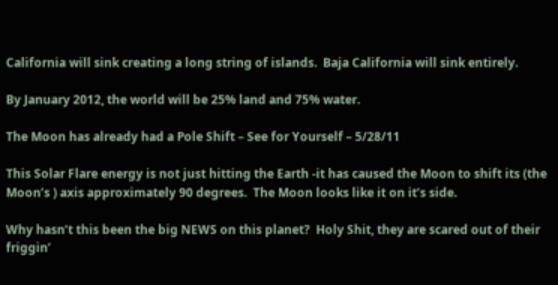California will sink creating a long string of islands.  Baja California will sink entirely.

By January 2012, the world will be 25% land and 75% water.

The Moon has already had a Pole Shift – See for Yourself – 5/28/11

This Solar Flare energy is not just hitting the Earth -it has caused the Moon to shift its (the Moon’s ) axis approximately 90 degrees.  The Moon looks like it on it’s side.

Why hasn’t this been the big NEWS on this planet?  Holy Shit, they are scared out of their friggin’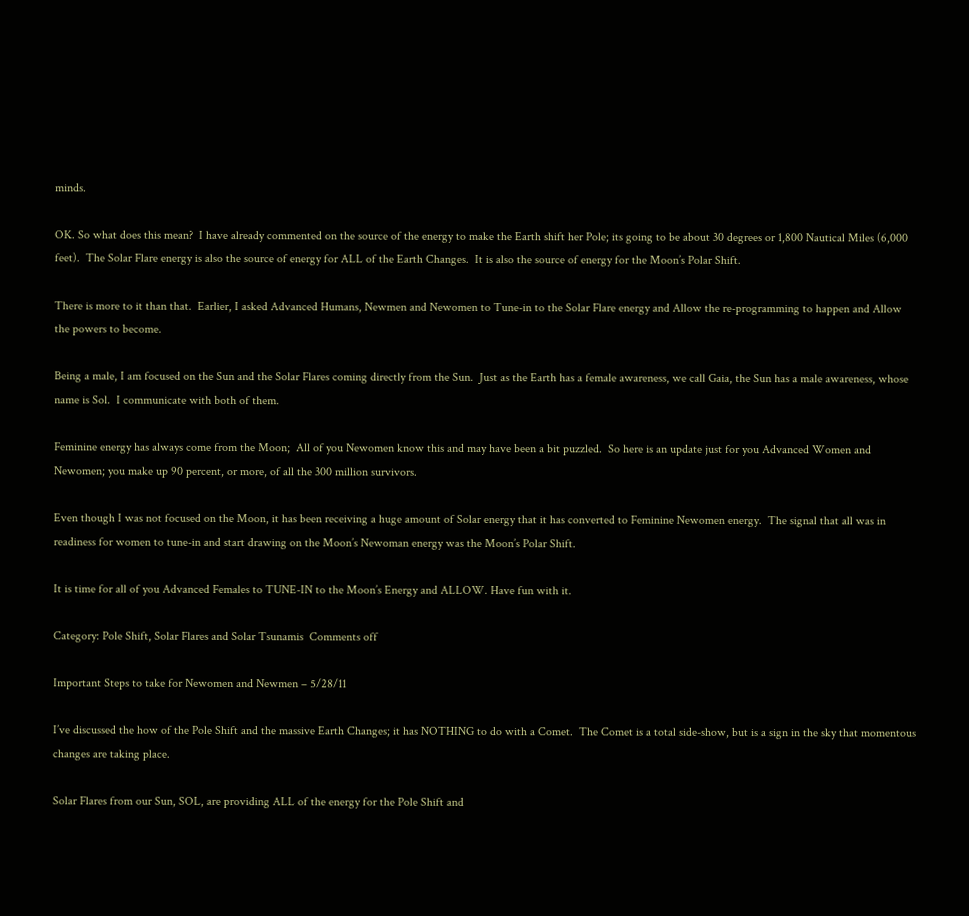minds.

OK. So what does this mean?  I have already commented on the source of the energy to make the Earth shift her Pole; its going to be about 30 degrees or 1,800 Nautical Miles (6,000 feet).  The Solar Flare energy is also the source of energy for ALL of the Earth Changes.  It is also the source of energy for the Moon’s Polar Shift.

There is more to it than that.  Earlier, I asked Advanced Humans, Newmen and Newomen to Tune-in to the Solar Flare energy and Allow the re-programming to happen and Allow the powers to become.

Being a male, I am focused on the Sun and the Solar Flares coming directly from the Sun.  Just as the Earth has a female awareness, we call Gaia, the Sun has a male awareness, whose name is Sol.  I communicate with both of them.

Feminine energy has always come from the Moon;  All of you Newomen know this and may have been a bit puzzled.  So here is an update just for you Advanced Women and Newomen; you make up 90 percent, or more, of all the 300 million survivors.

Even though I was not focused on the Moon, it has been receiving a huge amount of Solar energy that it has converted to Feminine Newomen energy.  The signal that all was in readiness for women to tune-in and start drawing on the Moon’s Newoman energy was the Moon’s Polar Shift.

It is time for all of you Advanced Females to TUNE-IN to the Moon’s Energy and ALLOW. Have fun with it.

Category: Pole Shift, Solar Flares and Solar Tsunamis  Comments off

Important Steps to take for Newomen and Newmen – 5/28/11

I’ve discussed the how of the Pole Shift and the massive Earth Changes; it has NOTHING to do with a Comet.  The Comet is a total side-show, but is a sign in the sky that momentous changes are taking place.

Solar Flares from our Sun, SOL, are providing ALL of the energy for the Pole Shift and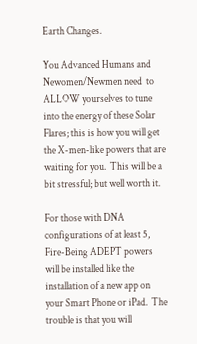Earth Changes.

You Advanced Humans and Newomen/Newmen need  to ALLOW yourselves to tune into the energy of these Solar Flares; this is how you will get the X-men-like powers that are waiting for you.  This will be a bit stressful; but well worth it.

For those with DNA configurations of at least 5, Fire-Being ADEPT powers will be installed like the installation of a new app on your Smart Phone or iPad.  The trouble is that you will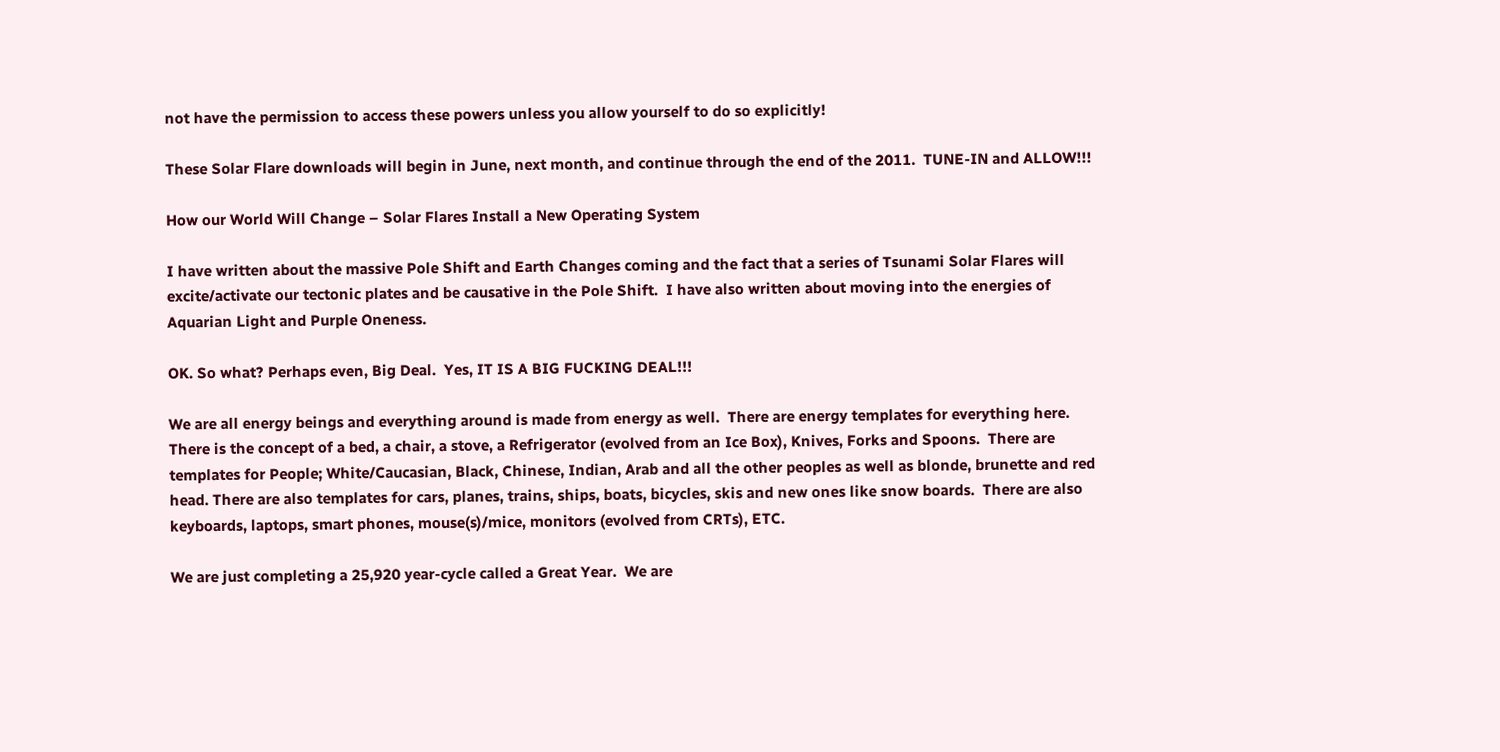not have the permission to access these powers unless you allow yourself to do so explicitly!

These Solar Flare downloads will begin in June, next month, and continue through the end of the 2011.  TUNE-IN and ALLOW!!!

How our World Will Change – Solar Flares Install a New Operating System

I have written about the massive Pole Shift and Earth Changes coming and the fact that a series of Tsunami Solar Flares will excite/activate our tectonic plates and be causative in the Pole Shift.  I have also written about moving into the energies of Aquarian Light and Purple Oneness.

OK. So what? Perhaps even, Big Deal.  Yes, IT IS A BIG FUCKING DEAL!!!

We are all energy beings and everything around is made from energy as well.  There are energy templates for everything here.  There is the concept of a bed, a chair, a stove, a Refrigerator (evolved from an Ice Box), Knives, Forks and Spoons.  There are templates for People; White/Caucasian, Black, Chinese, Indian, Arab and all the other peoples as well as blonde, brunette and red head. There are also templates for cars, planes, trains, ships, boats, bicycles, skis and new ones like snow boards.  There are also keyboards, laptops, smart phones, mouse(s)/mice, monitors (evolved from CRTs), ETC.

We are just completing a 25,920 year-cycle called a Great Year.  We are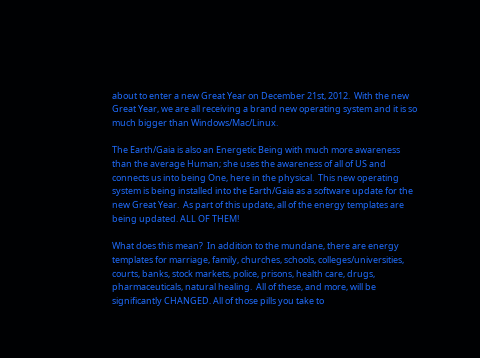about to enter a new Great Year on December 21st, 2012.  With the new Great Year, we are all receiving a brand new operating system and it is so much bigger than Windows/Mac/Linux.

The Earth/Gaia is also an Energetic Being with much more awareness than the average Human; she uses the awareness of all of US and connects us into being One, here in the physical.  This new operating system is being installed into the Earth/Gaia as a software update for the new Great Year.  As part of this update, all of the energy templates are being updated. ALL OF THEM!

What does this mean?  In addition to the mundane, there are energy templates for marriage, family, churches, schools, colleges/universities, courts, banks, stock markets, police, prisons, health care, drugs, pharmaceuticals, natural healing.  All of these, and more, will be significantly CHANGED. All of those pills you take to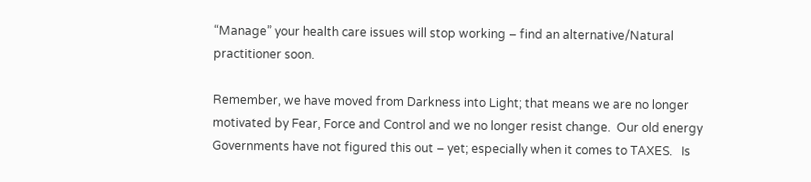“Manage” your health care issues will stop working – find an alternative/Natural practitioner soon.

Remember, we have moved from Darkness into Light; that means we are no longer motivated by Fear, Force and Control and we no longer resist change.  Our old energy Governments have not figured this out – yet; especially when it comes to TAXES.   Is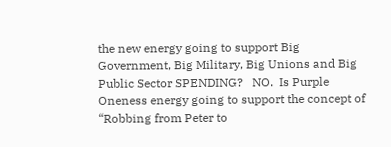the new energy going to support Big Government, Big Military, Big Unions and Big Public Sector SPENDING?   NO.  Is Purple Oneness energy going to support the concept of “Robbing from Peter to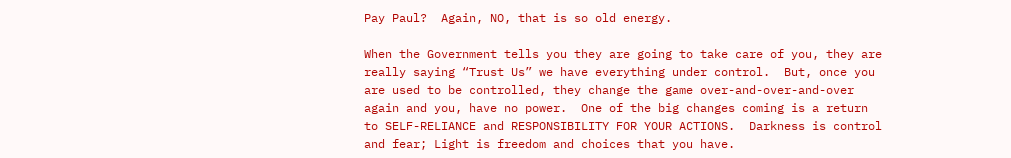Pay Paul?  Again, NO, that is so old energy.

When the Government tells you they are going to take care of you, they are really saying “Trust Us” we have everything under control.  But, once you are used to be controlled, they change the game over-and-over-and-over again and you, have no power.  One of the big changes coming is a return to SELF-RELIANCE and RESPONSIBILITY FOR YOUR ACTIONS.  Darkness is control and fear; Light is freedom and choices that you have.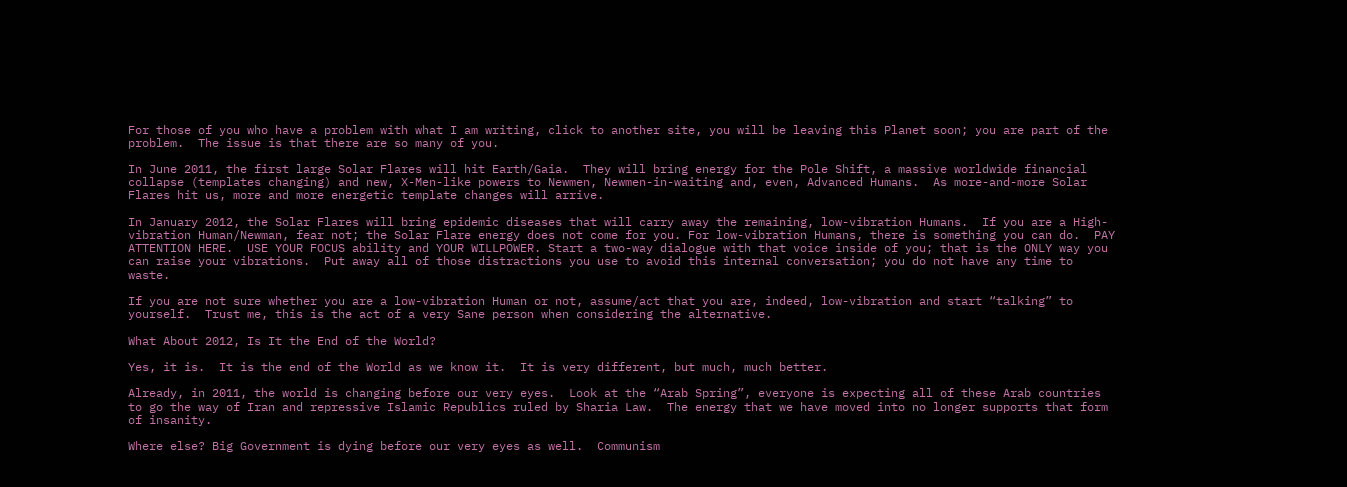For those of you who have a problem with what I am writing, click to another site, you will be leaving this Planet soon; you are part of the problem.  The issue is that there are so many of you.

In June 2011, the first large Solar Flares will hit Earth/Gaia.  They will bring energy for the Pole Shift, a massive worldwide financial collapse (templates changing) and new, X-Men-like powers to Newmen, Newmen-in-waiting and, even, Advanced Humans.  As more-and-more Solar Flares hit us, more and more energetic template changes will arrive.

In January 2012, the Solar Flares will bring epidemic diseases that will carry away the remaining, low-vibration Humans.  If you are a High-vibration Human/Newman, fear not; the Solar Flare energy does not come for you. For low-vibration Humans, there is something you can do.  PAY ATTENTION HERE.  USE YOUR FOCUS ability and YOUR WILLPOWER. Start a two-way dialogue with that voice inside of you; that is the ONLY way you can raise your vibrations.  Put away all of those distractions you use to avoid this internal conversation; you do not have any time to waste.

If you are not sure whether you are a low-vibration Human or not, assume/act that you are, indeed, low-vibration and start “talking” to yourself.  Trust me, this is the act of a very Sane person when considering the alternative.

What About 2012, Is It the End of the World?

Yes, it is.  It is the end of the World as we know it.  It is very different, but much, much better.

Already, in 2011, the world is changing before our very eyes.  Look at the “Arab Spring”, everyone is expecting all of these Arab countries to go the way of Iran and repressive Islamic Republics ruled by Sharia Law.  The energy that we have moved into no longer supports that form of insanity.

Where else? Big Government is dying before our very eyes as well.  Communism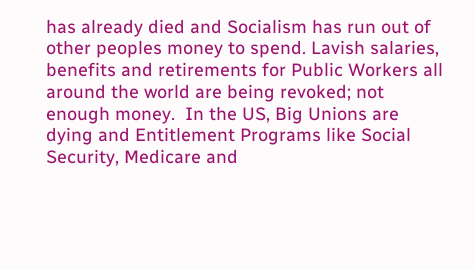has already died and Socialism has run out of other peoples money to spend. Lavish salaries, benefits and retirements for Public Workers all around the world are being revoked; not enough money.  In the US, Big Unions are dying and Entitlement Programs like Social Security, Medicare and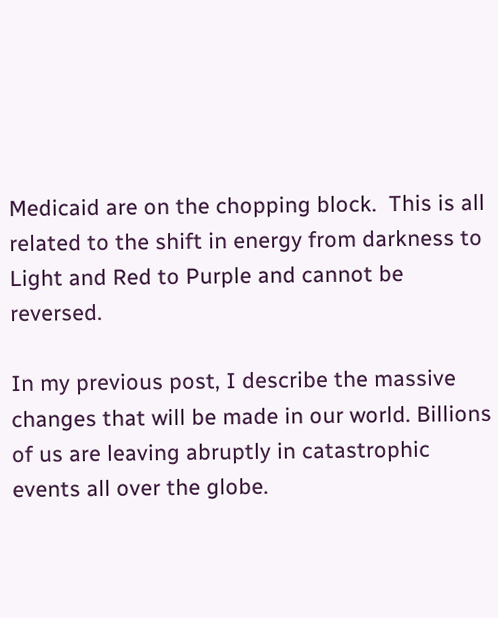Medicaid are on the chopping block.  This is all related to the shift in energy from darkness to Light and Red to Purple and cannot be reversed.

In my previous post, I describe the massive changes that will be made in our world. Billions of us are leaving abruptly in catastrophic events all over the globe.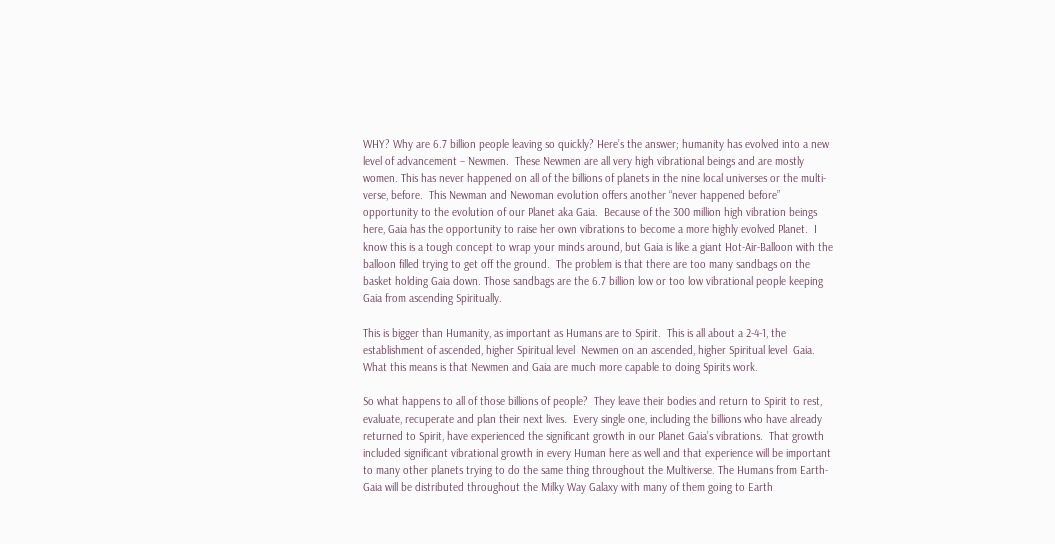WHY? Why are 6.7 billion people leaving so quickly? Here’s the answer; humanity has evolved into a new level of advancement – Newmen.  These Newmen are all very high vibrational beings and are mostly women. This has never happened on all of the billions of planets in the nine local universes or the multi-verse, before.  This Newman and Newoman evolution offers another “never happened before” opportunity to the evolution of our Planet aka Gaia.  Because of the 300 million high vibration beings here, Gaia has the opportunity to raise her own vibrations to become a more highly evolved Planet.  I know this is a tough concept to wrap your minds around, but Gaia is like a giant Hot-Air-Balloon with the balloon filled trying to get off the ground.  The problem is that there are too many sandbags on the basket holding Gaia down. Those sandbags are the 6.7 billion low or too low vibrational people keeping Gaia from ascending Spiritually.

This is bigger than Humanity, as important as Humans are to Spirit.  This is all about a 2-4-1, the establishment of ascended, higher Spiritual level  Newmen on an ascended, higher Spiritual level  Gaia.  What this means is that Newmen and Gaia are much more capable to doing Spirits work.

So what happens to all of those billions of people?  They leave their bodies and return to Spirit to rest, evaluate, recuperate and plan their next lives.  Every single one, including the billions who have already returned to Spirit, have experienced the significant growth in our Planet Gaia’s vibrations.  That growth included significant vibrational growth in every Human here as well and that experience will be important to many other planets trying to do the same thing throughout the Multiverse. The Humans from Earth-Gaia will be distributed throughout the Milky Way Galaxy with many of them going to Earth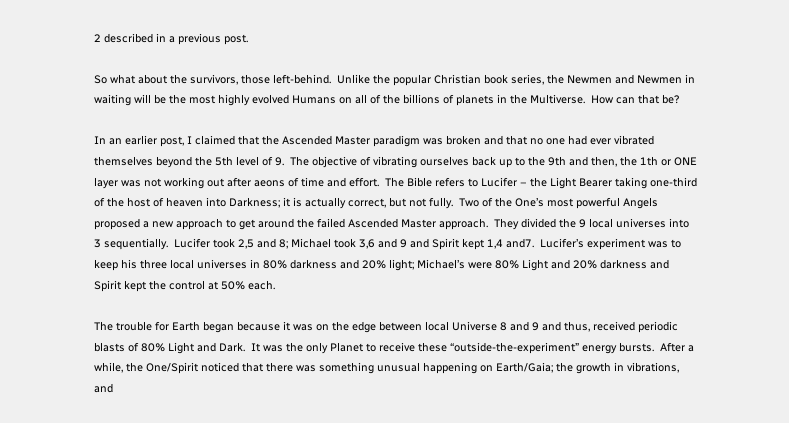2 described in a previous post.

So what about the survivors, those left-behind.  Unlike the popular Christian book series, the Newmen and Newmen in waiting will be the most highly evolved Humans on all of the billions of planets in the Multiverse.  How can that be?

In an earlier post, I claimed that the Ascended Master paradigm was broken and that no one had ever vibrated themselves beyond the 5th level of 9.  The objective of vibrating ourselves back up to the 9th and then, the 1th or ONE layer was not working out after aeons of time and effort.  The Bible refers to Lucifer – the Light Bearer taking one-third of the host of heaven into Darkness; it is actually correct, but not fully.  Two of the One’s most powerful Angels proposed a new approach to get around the failed Ascended Master approach.  They divided the 9 local universes into 3 sequentially.  Lucifer took 2,5 and 8; Michael took 3,6 and 9 and Spirit kept 1,4 and7.  Lucifer’s experiment was to keep his three local universes in 80% darkness and 20% light; Michael’s were 80% Light and 20% darkness and Spirit kept the control at 50% each.

The trouble for Earth began because it was on the edge between local Universe 8 and 9 and thus, received periodic blasts of 80% Light and Dark.  It was the only Planet to receive these “outside-the-experiment” energy bursts.  After a while, the One/Spirit noticed that there was something unusual happening on Earth/Gaia; the growth in vibrations, and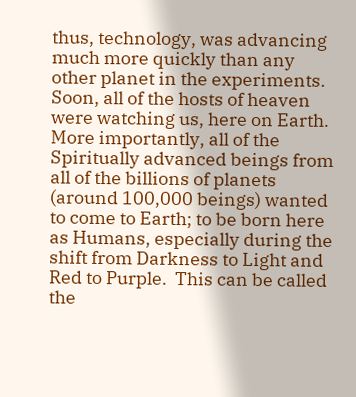thus, technology, was advancing much more quickly than any other planet in the experiments.  Soon, all of the hosts of heaven were watching us, here on Earth.  More importantly, all of the Spiritually advanced beings from all of the billions of planets (around 100,000 beings) wanted to come to Earth; to be born here as Humans, especially during the shift from Darkness to Light and Red to Purple.  This can be called the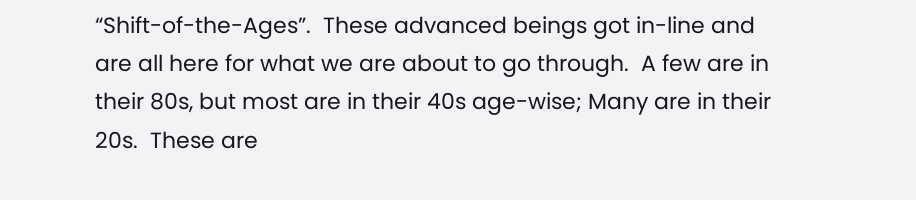“Shift-of-the-Ages”.  These advanced beings got in-line and are all here for what we are about to go through.  A few are in their 80s, but most are in their 40s age-wise; Many are in their 20s.  These are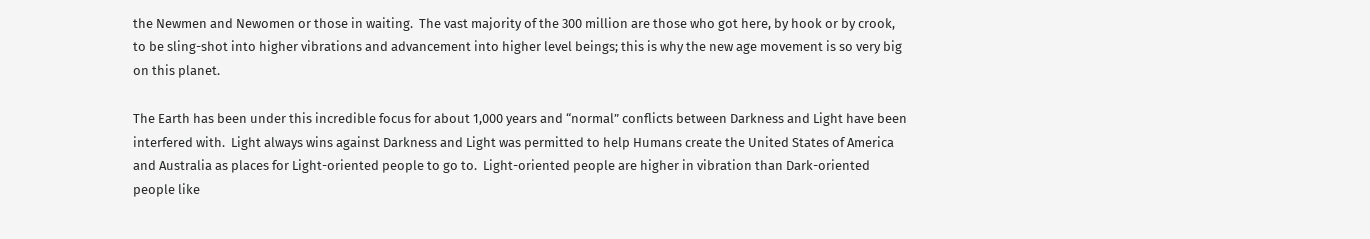the Newmen and Newomen or those in waiting.  The vast majority of the 300 million are those who got here, by hook or by crook, to be sling-shot into higher vibrations and advancement into higher level beings; this is why the new age movement is so very big on this planet.

The Earth has been under this incredible focus for about 1,000 years and “normal” conflicts between Darkness and Light have been interfered with.  Light always wins against Darkness and Light was permitted to help Humans create the United States of America and Australia as places for Light-oriented people to go to.  Light-oriented people are higher in vibration than Dark-oriented people like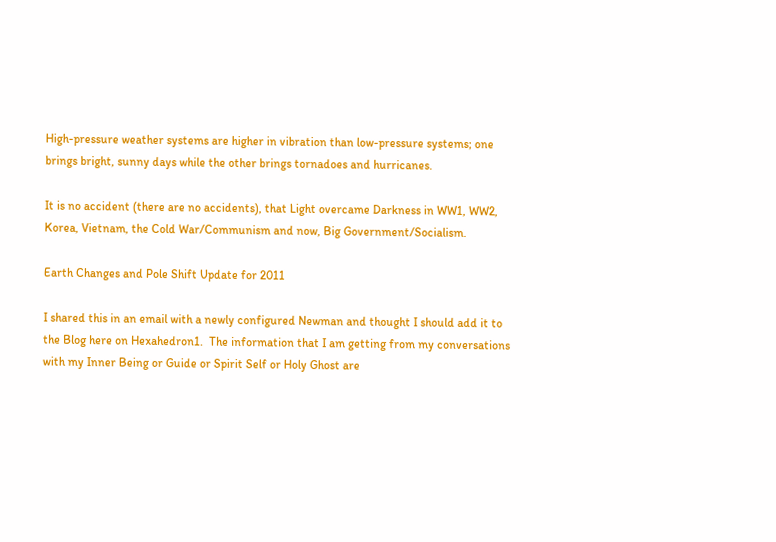High-pressure weather systems are higher in vibration than low-pressure systems; one brings bright, sunny days while the other brings tornadoes and hurricanes.

It is no accident (there are no accidents), that Light overcame Darkness in WW1, WW2, Korea, Vietnam, the Cold War/Communism and now, Big Government/Socialism.

Earth Changes and Pole Shift Update for 2011

I shared this in an email with a newly configured Newman and thought I should add it to the Blog here on Hexahedron1.  The information that I am getting from my conversations with my Inner Being or Guide or Spirit Self or Holy Ghost are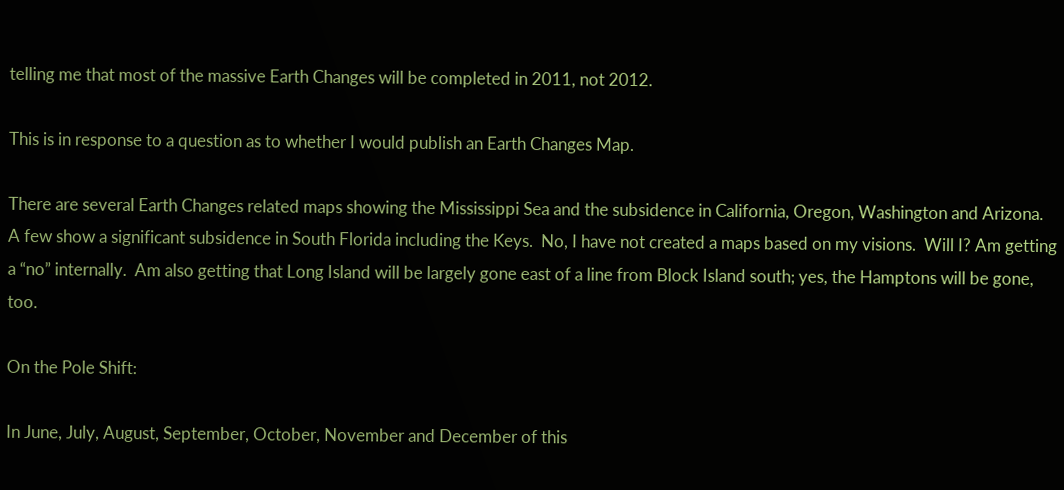telling me that most of the massive Earth Changes will be completed in 2011, not 2012.

This is in response to a question as to whether I would publish an Earth Changes Map.

There are several Earth Changes related maps showing the Mississippi Sea and the subsidence in California, Oregon, Washington and Arizona.  A few show a significant subsidence in South Florida including the Keys.  No, I have not created a maps based on my visions.  Will I? Am getting a “no” internally.  Am also getting that Long Island will be largely gone east of a line from Block Island south; yes, the Hamptons will be gone, too.

On the Pole Shift:

In June, July, August, September, October, November and December of this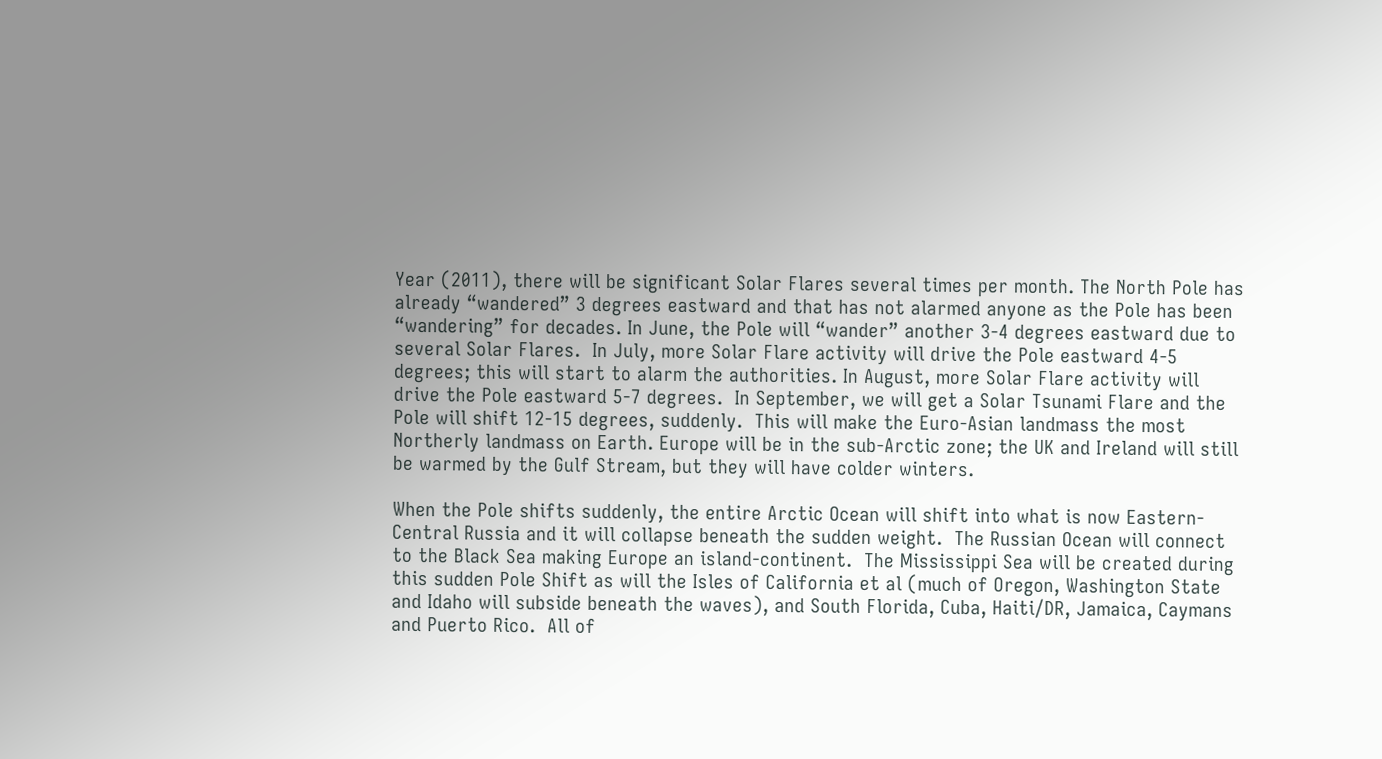Year (2011), there will be significant Solar Flares several times per month. The North Pole has already “wandered” 3 degrees eastward and that has not alarmed anyone as the Pole has been “wandering” for decades. In June, the Pole will “wander” another 3-4 degrees eastward due to several Solar Flares.  In July, more Solar Flare activity will drive the Pole eastward 4-5 degrees; this will start to alarm the authorities. In August, more Solar Flare activity will drive the Pole eastward 5-7 degrees.  In September, we will get a Solar Tsunami Flare and the Pole will shift 12-15 degrees, suddenly.  This will make the Euro-Asian landmass the most Northerly landmass on Earth. Europe will be in the sub-Arctic zone; the UK and Ireland will still be warmed by the Gulf Stream, but they will have colder winters.

When the Pole shifts suddenly, the entire Arctic Ocean will shift into what is now Eastern-Central Russia and it will collapse beneath the sudden weight.  The Russian Ocean will connect to the Black Sea making Europe an island-continent.  The Mississippi Sea will be created during this sudden Pole Shift as will the Isles of California et al (much of Oregon, Washington State and Idaho will subside beneath the waves), and South Florida, Cuba, Haiti/DR, Jamaica, Caymans and Puerto Rico.  All of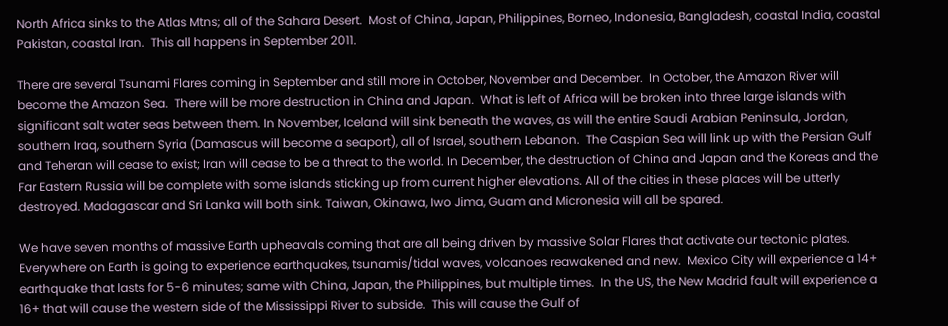North Africa sinks to the Atlas Mtns; all of the Sahara Desert.  Most of China, Japan, Philippines, Borneo, Indonesia, Bangladesh, coastal India, coastal Pakistan, coastal Iran.  This all happens in September 2011.

There are several Tsunami Flares coming in September and still more in October, November and December.  In October, the Amazon River will become the Amazon Sea.  There will be more destruction in China and Japan.  What is left of Africa will be broken into three large islands with significant salt water seas between them. In November, Iceland will sink beneath the waves, as will the entire Saudi Arabian Peninsula, Jordan, southern Iraq, southern Syria (Damascus will become a seaport), all of Israel, southern Lebanon.  The Caspian Sea will link up with the Persian Gulf and Teheran will cease to exist; Iran will cease to be a threat to the world. In December, the destruction of China and Japan and the Koreas and the Far Eastern Russia will be complete with some islands sticking up from current higher elevations. All of the cities in these places will be utterly destroyed. Madagascar and Sri Lanka will both sink. Taiwan, Okinawa, Iwo Jima, Guam and Micronesia will all be spared.

We have seven months of massive Earth upheavals coming that are all being driven by massive Solar Flares that activate our tectonic plates. Everywhere on Earth is going to experience earthquakes, tsunamis/tidal waves, volcanoes reawakened and new.  Mexico City will experience a 14+ earthquake that lasts for 5-6 minutes; same with China, Japan, the Philippines, but multiple times.  In the US, the New Madrid fault will experience a 16+ that will cause the western side of the Mississippi River to subside.  This will cause the Gulf of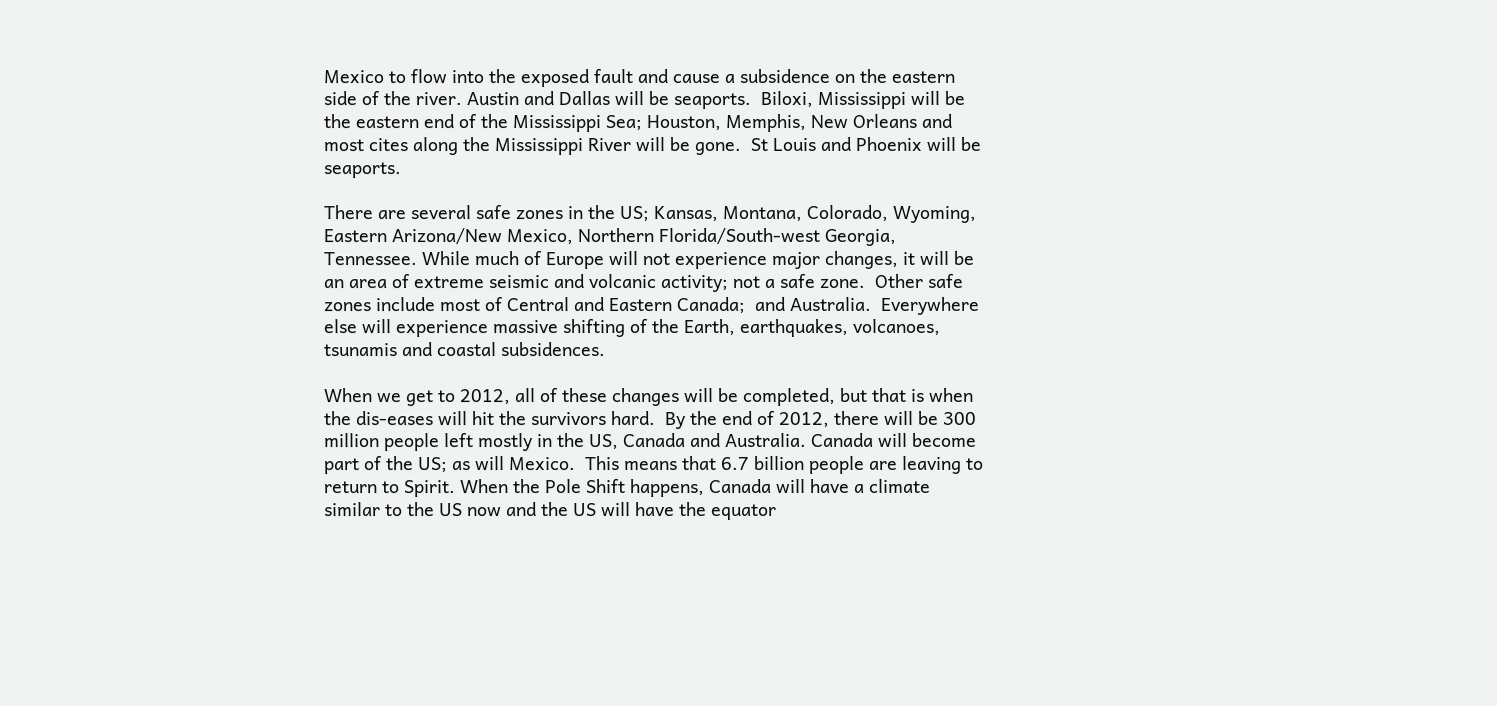Mexico to flow into the exposed fault and cause a subsidence on the eastern side of the river. Austin and Dallas will be seaports.  Biloxi, Mississippi will be the eastern end of the Mississippi Sea; Houston, Memphis, New Orleans and most cites along the Mississippi River will be gone.  St Louis and Phoenix will be seaports.

There are several safe zones in the US; Kansas, Montana, Colorado, Wyoming, Eastern Arizona/New Mexico, Northern Florida/South-west Georgia, Tennessee. While much of Europe will not experience major changes, it will be an area of extreme seismic and volcanic activity; not a safe zone.  Other safe zones include most of Central and Eastern Canada;  and Australia.  Everywhere else will experience massive shifting of the Earth, earthquakes, volcanoes, tsunamis and coastal subsidences.

When we get to 2012, all of these changes will be completed, but that is when the dis-eases will hit the survivors hard.  By the end of 2012, there will be 300 million people left mostly in the US, Canada and Australia. Canada will become part of the US; as will Mexico.  This means that 6.7 billion people are leaving to return to Spirit. When the Pole Shift happens, Canada will have a climate similar to the US now and the US will have the equator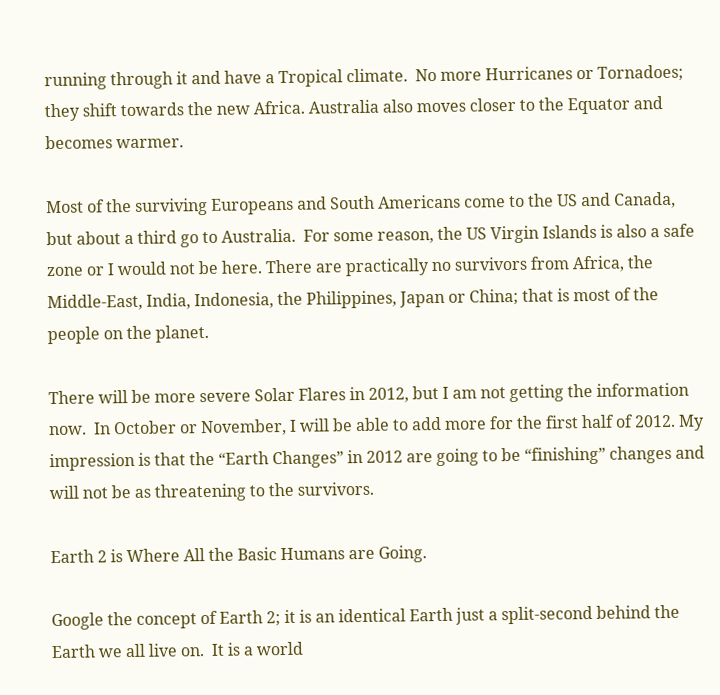running through it and have a Tropical climate.  No more Hurricanes or Tornadoes; they shift towards the new Africa. Australia also moves closer to the Equator and becomes warmer.

Most of the surviving Europeans and South Americans come to the US and Canada, but about a third go to Australia.  For some reason, the US Virgin Islands is also a safe zone or I would not be here. There are practically no survivors from Africa, the Middle-East, India, Indonesia, the Philippines, Japan or China; that is most of the people on the planet.

There will be more severe Solar Flares in 2012, but I am not getting the information now.  In October or November, I will be able to add more for the first half of 2012. My impression is that the “Earth Changes” in 2012 are going to be “finishing” changes and will not be as threatening to the survivors.

Earth 2 is Where All the Basic Humans are Going.

Google the concept of Earth 2; it is an identical Earth just a split-second behind the Earth we all live on.  It is a world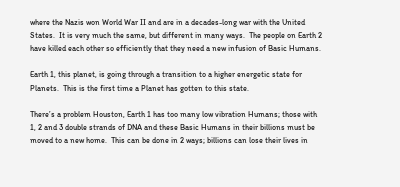where the Nazis won World War II and are in a decades-long war with the United States.  It is very much the same, but different in many ways.  The people on Earth 2 have killed each other so efficiently that they need a new infusion of Basic Humans.

Earth 1, this planet, is going through a transition to a higher energetic state for Planets.  This is the first time a Planet has gotten to this state.

There’s a problem Houston, Earth 1 has too many low vibration Humans; those with 1, 2 and 3 double strands of DNA and these Basic Humans in their billions must be moved to a new home.  This can be done in 2 ways; billions can lose their lives in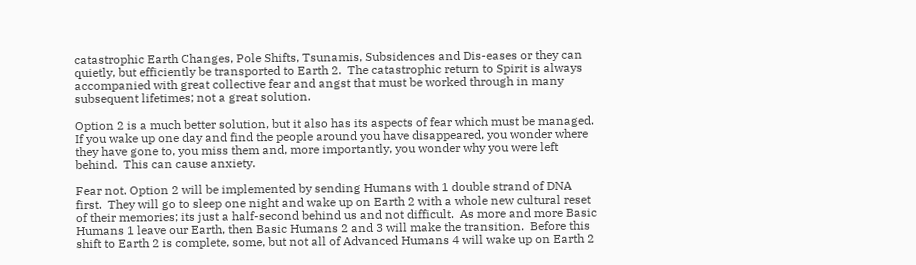catastrophic Earth Changes, Pole Shifts, Tsunamis, Subsidences and Dis-eases or they can quietly, but efficiently be transported to Earth 2.  The catastrophic return to Spirit is always accompanied with great collective fear and angst that must be worked through in many subsequent lifetimes; not a great solution.

Option 2 is a much better solution, but it also has its aspects of fear which must be managed.  If you wake up one day and find the people around you have disappeared, you wonder where they have gone to, you miss them and, more importantly, you wonder why you were left behind.  This can cause anxiety.

Fear not. Option 2 will be implemented by sending Humans with 1 double strand of DNA first.  They will go to sleep one night and wake up on Earth 2 with a whole new cultural reset of their memories; its just a half-second behind us and not difficult.  As more and more Basic Humans 1 leave our Earth, then Basic Humans 2 and 3 will make the transition.  Before this shift to Earth 2 is complete, some, but not all of Advanced Humans 4 will wake up on Earth 2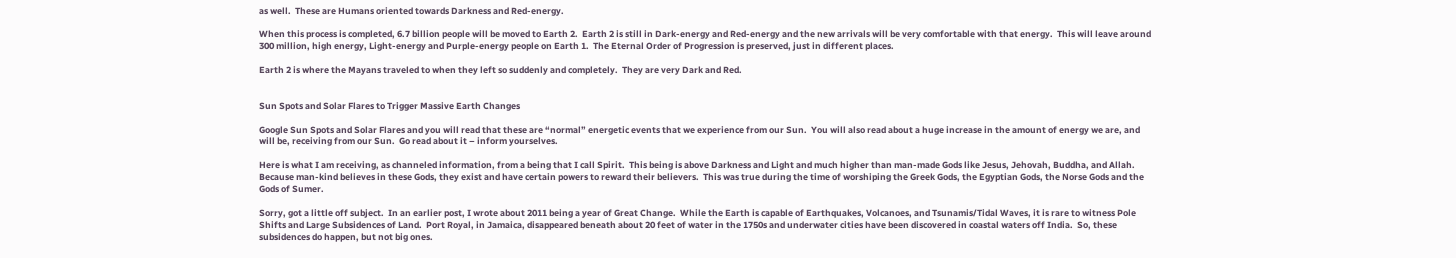as well.  These are Humans oriented towards Darkness and Red-energy.

When this process is completed, 6.7 billion people will be moved to Earth 2.  Earth 2 is still in Dark-energy and Red-energy and the new arrivals will be very comfortable with that energy.  This will leave around 300 million, high energy, Light-energy and Purple-energy people on Earth 1.  The Eternal Order of Progression is preserved, just in different places.

Earth 2 is where the Mayans traveled to when they left so suddenly and completely.  They are very Dark and Red.


Sun Spots and Solar Flares to Trigger Massive Earth Changes

Google Sun Spots and Solar Flares and you will read that these are “normal” energetic events that we experience from our Sun.  You will also read about a huge increase in the amount of energy we are, and will be, receiving from our Sun.  Go read about it – inform yourselves.

Here is what I am receiving, as channeled information, from a being that I call Spirit.  This being is above Darkness and Light and much higher than man-made Gods like Jesus, Jehovah, Buddha, and Allah.  Because man-kind believes in these Gods, they exist and have certain powers to reward their believers.  This was true during the time of worshiping the Greek Gods, the Egyptian Gods, the Norse Gods and the Gods of Sumer.

Sorry, got a little off subject.  In an earlier post, I wrote about 2011 being a year of Great Change.  While the Earth is capable of Earthquakes, Volcanoes, and Tsunamis/Tidal Waves, it is rare to witness Pole Shifts and Large Subsidences of Land.  Port Royal, in Jamaica, disappeared beneath about 20 feet of water in the 1750s and underwater cities have been discovered in coastal waters off India.  So, these subsidences do happen, but not big ones.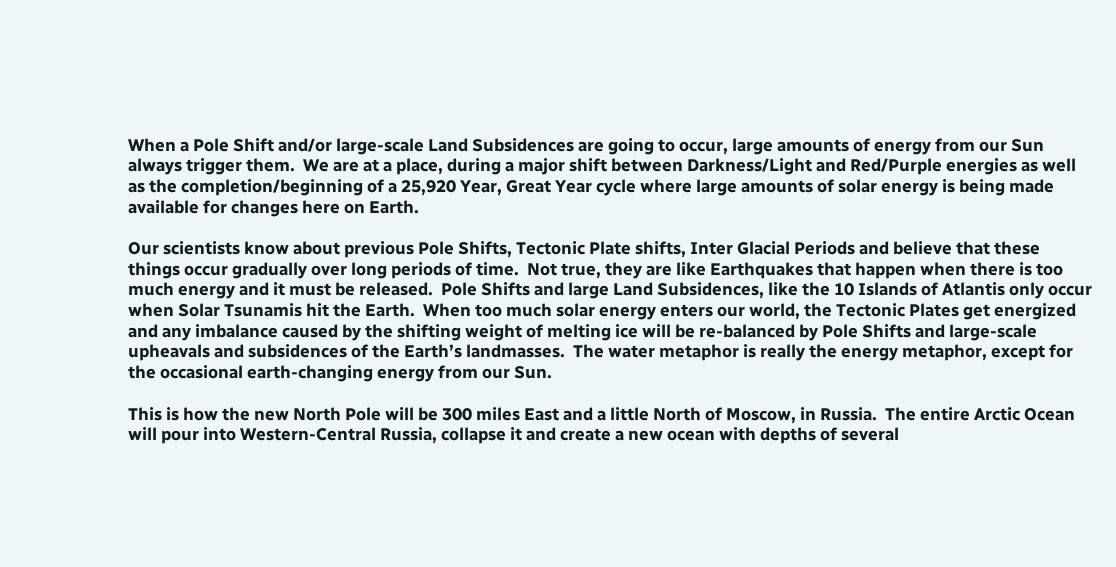When a Pole Shift and/or large-scale Land Subsidences are going to occur, large amounts of energy from our Sun always trigger them.  We are at a place, during a major shift between Darkness/Light and Red/Purple energies as well as the completion/beginning of a 25,920 Year, Great Year cycle where large amounts of solar energy is being made available for changes here on Earth.

Our scientists know about previous Pole Shifts, Tectonic Plate shifts, Inter Glacial Periods and believe that these things occur gradually over long periods of time.  Not true, they are like Earthquakes that happen when there is too much energy and it must be released.  Pole Shifts and large Land Subsidences, like the 10 Islands of Atlantis only occur when Solar Tsunamis hit the Earth.  When too much solar energy enters our world, the Tectonic Plates get energized and any imbalance caused by the shifting weight of melting ice will be re-balanced by Pole Shifts and large-scale upheavals and subsidences of the Earth’s landmasses.  The water metaphor is really the energy metaphor, except for the occasional earth-changing energy from our Sun.

This is how the new North Pole will be 300 miles East and a little North of Moscow, in Russia.  The entire Arctic Ocean will pour into Western-Central Russia, collapse it and create a new ocean with depths of several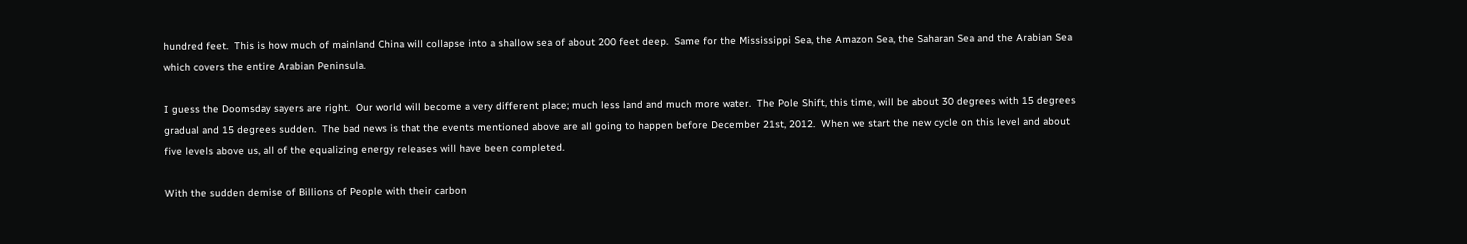hundred feet.  This is how much of mainland China will collapse into a shallow sea of about 200 feet deep.  Same for the Mississippi Sea, the Amazon Sea, the Saharan Sea and the Arabian Sea which covers the entire Arabian Peninsula.

I guess the Doomsday sayers are right.  Our world will become a very different place; much less land and much more water.  The Pole Shift, this time, will be about 30 degrees with 15 degrees gradual and 15 degrees sudden.  The bad news is that the events mentioned above are all going to happen before December 21st, 2012.  When we start the new cycle on this level and about five levels above us, all of the equalizing energy releases will have been completed.

With the sudden demise of Billions of People with their carbon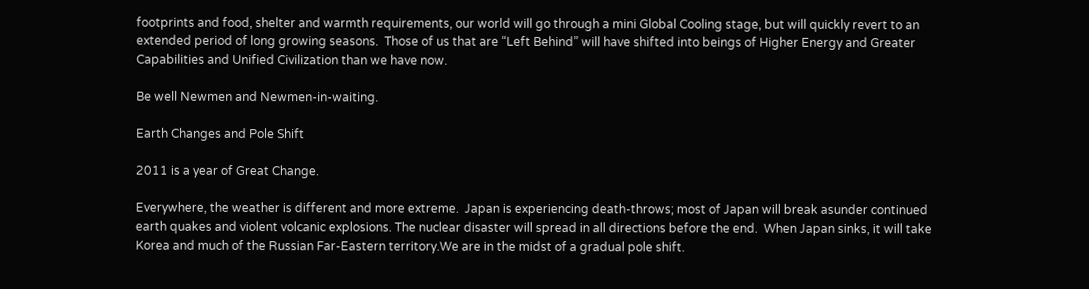footprints and food, shelter and warmth requirements, our world will go through a mini Global Cooling stage, but will quickly revert to an extended period of long growing seasons.  Those of us that are “Left Behind” will have shifted into beings of Higher Energy and Greater Capabilities and Unified Civilization than we have now.

Be well Newmen and Newmen-in-waiting.

Earth Changes and Pole Shift

2011 is a year of Great Change.

Everywhere, the weather is different and more extreme.  Japan is experiencing death-throws; most of Japan will break asunder continued earth quakes and violent volcanic explosions. The nuclear disaster will spread in all directions before the end.  When Japan sinks, it will take Korea and much of the Russian Far-Eastern territory.We are in the midst of a gradual pole shift.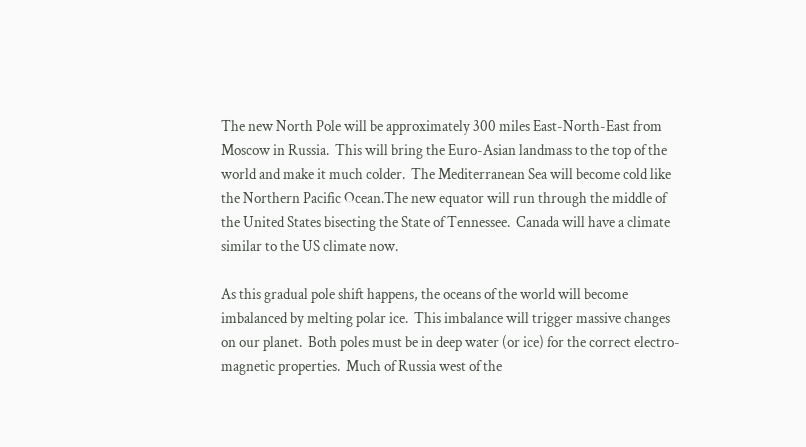The new North Pole will be approximately 300 miles East-North-East from Moscow in Russia.  This will bring the Euro-Asian landmass to the top of the world and make it much colder.  The Mediterranean Sea will become cold like the Northern Pacific Ocean.The new equator will run through the middle of the United States bisecting the State of Tennessee.  Canada will have a climate similar to the US climate now.

As this gradual pole shift happens, the oceans of the world will become imbalanced by melting polar ice.  This imbalance will trigger massive changes on our planet.  Both poles must be in deep water (or ice) for the correct electro-magnetic properties.  Much of Russia west of the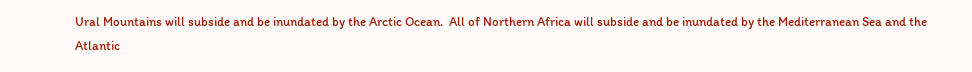Ural Mountains will subside and be inundated by the Arctic Ocean.  All of Northern Africa will subside and be inundated by the Mediterranean Sea and the Atlantic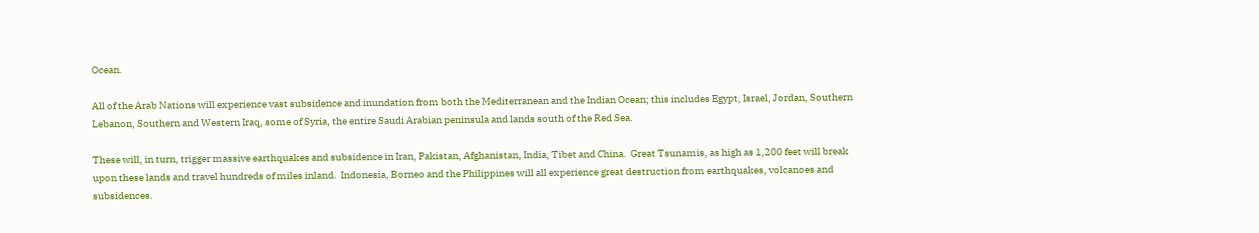Ocean.

All of the Arab Nations will experience vast subsidence and inundation from both the Mediterranean and the Indian Ocean; this includes Egypt, Israel, Jordan, Southern Lebanon, Southern and Western Iraq, some of Syria, the entire Saudi Arabian peninsula and lands south of the Red Sea.

These will, in turn, trigger massive earthquakes and subsidence in Iran, Pakistan, Afghanistan, India, Tibet and China.  Great Tsunamis, as high as 1,200 feet will break upon these lands and travel hundreds of miles inland.  Indonesia, Borneo and the Philippines will all experience great destruction from earthquakes, volcanoes and subsidences.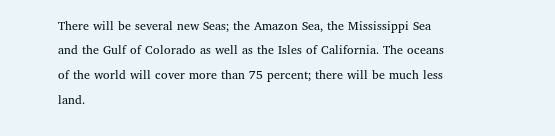There will be several new Seas; the Amazon Sea, the Mississippi Sea and the Gulf of Colorado as well as the Isles of California. The oceans of the world will cover more than 75 percent; there will be much less land.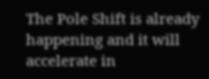The Pole Shift is already happening and it will accelerate in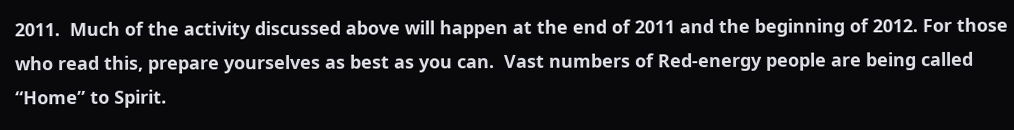2011.  Much of the activity discussed above will happen at the end of 2011 and the beginning of 2012. For those who read this, prepare yourselves as best as you can.  Vast numbers of Red-energy people are being called “Home” to Spirit.